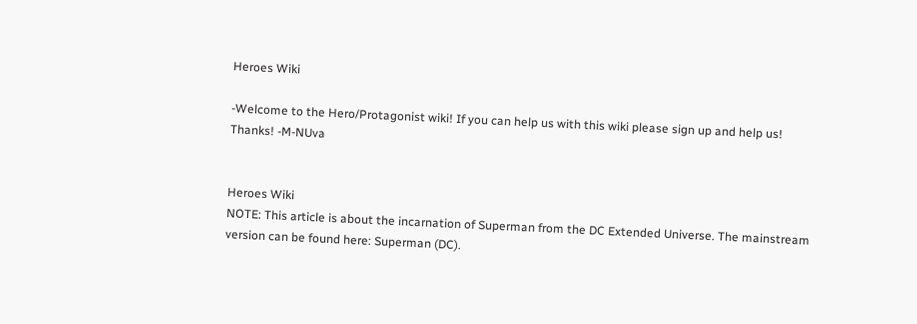Heroes Wiki

-Welcome to the Hero/Protagonist wiki! If you can help us with this wiki please sign up and help us! Thanks! -M-NUva


Heroes Wiki
NOTE: This article is about the incarnation of Superman from the DC Extended Universe. The mainstream version can be found here: Superman (DC).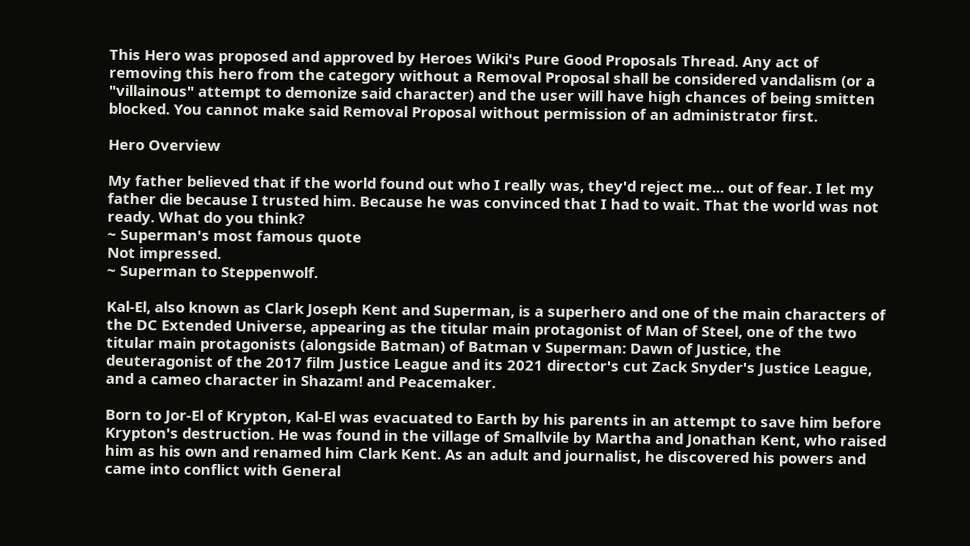This Hero was proposed and approved by Heroes Wiki's Pure Good Proposals Thread. Any act of removing this hero from the category without a Removal Proposal shall be considered vandalism (or a "villainous" attempt to demonize said character) and the user will have high chances of being smitten blocked. You cannot make said Removal Proposal without permission of an administrator first.

Hero Overview

My father believed that if the world found out who I really was, they'd reject me... out of fear. I let my father die because I trusted him. Because he was convinced that I had to wait. That the world was not ready. What do you think?
~ Superman's most famous quote
Not impressed.
~ Superman to Steppenwolf.

Kal-El, also known as Clark Joseph Kent and Superman, is a superhero and one of the main characters of the DC Extended Universe, appearing as the titular main protagonist of Man of Steel, one of the two titular main protagonists (alongside Batman) of Batman v Superman: Dawn of Justice, the deuteragonist of the 2017 film Justice League and its 2021 director's cut Zack Snyder's Justice League, and a cameo character in Shazam! and Peacemaker.

Born to Jor-El of Krypton, Kal-El was evacuated to Earth by his parents in an attempt to save him before Krypton's destruction. He was found in the village of Smallvile by Martha and Jonathan Kent, who raised him as his own and renamed him Clark Kent. As an adult and journalist, he discovered his powers and came into conflict with General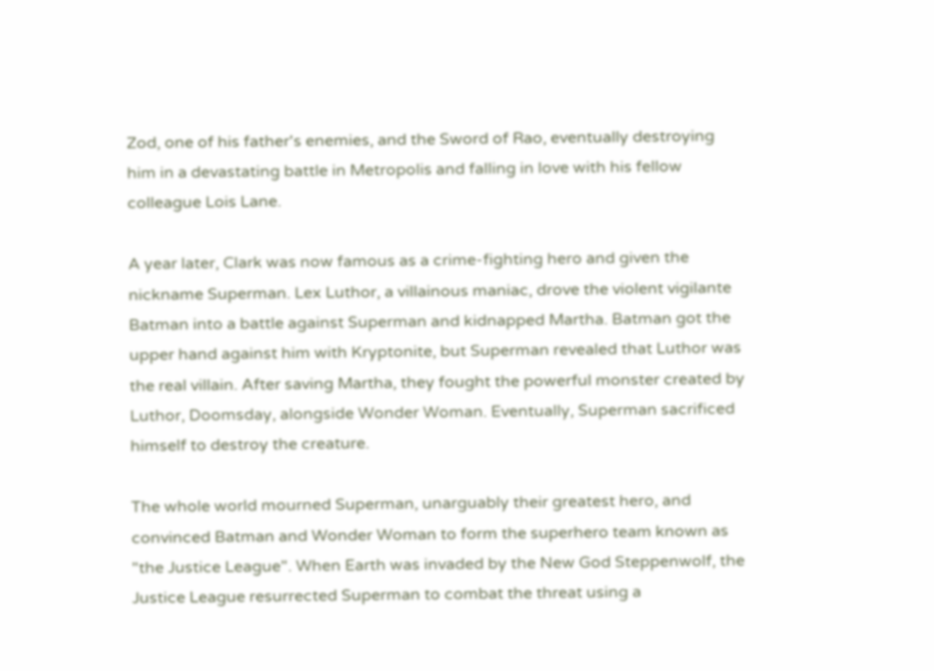Zod, one of his father's enemies, and the Sword of Rao, eventually destroying him in a devastating battle in Metropolis and falling in love with his fellow colleague Lois Lane.

A year later, Clark was now famous as a crime-fighting hero and given the nickname Superman. Lex Luthor, a villainous maniac, drove the violent vigilante Batman into a battle against Superman and kidnapped Martha. Batman got the upper hand against him with Kryptonite, but Superman revealed that Luthor was the real villain. After saving Martha, they fought the powerful monster created by Luthor, Doomsday, alongside Wonder Woman. Eventually, Superman sacrificed himself to destroy the creature.

The whole world mourned Superman, unarguably their greatest hero, and convinced Batman and Wonder Woman to form the superhero team known as "the Justice League". When Earth was invaded by the New God Steppenwolf, the Justice League resurrected Superman to combat the threat using a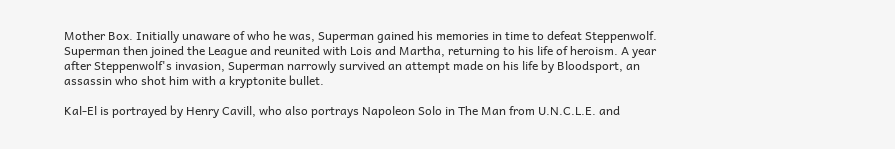Mother Box. Initially unaware of who he was, Superman gained his memories in time to defeat Steppenwolf. Superman then joined the League and reunited with Lois and Martha, returning to his life of heroism. A year after Steppenwolf's invasion, Superman narrowly survived an attempt made on his life by Bloodsport, an assassin who shot him with a kryptonite bullet.

Kal-El is portrayed by Henry Cavill, who also portrays Napoleon Solo in The Man from U.N.C.L.E. and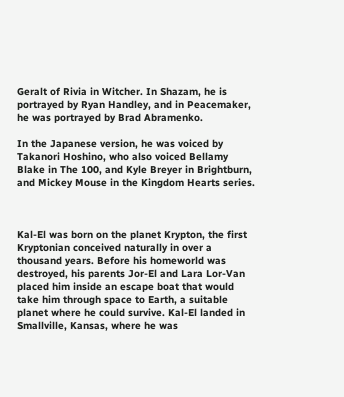Geralt of Rivia in Witcher. In Shazam, he is portrayed by Ryan Handley, and in Peacemaker, he was portrayed by Brad Abramenko.

In the Japanese version, he was voiced by Takanori Hoshino, who also voiced Bellamy Blake in The 100, and Kyle Breyer in Brightburn, and Mickey Mouse in the Kingdom Hearts series.



Kal-El was born on the planet Krypton, the first Kryptonian conceived naturally in over a thousand years. Before his homeworld was destroyed, his parents Jor-El and Lara Lor-Van placed him inside an escape boat that would take him through space to Earth, a suitable planet where he could survive. Kal-El landed in Smallville, Kansas, where he was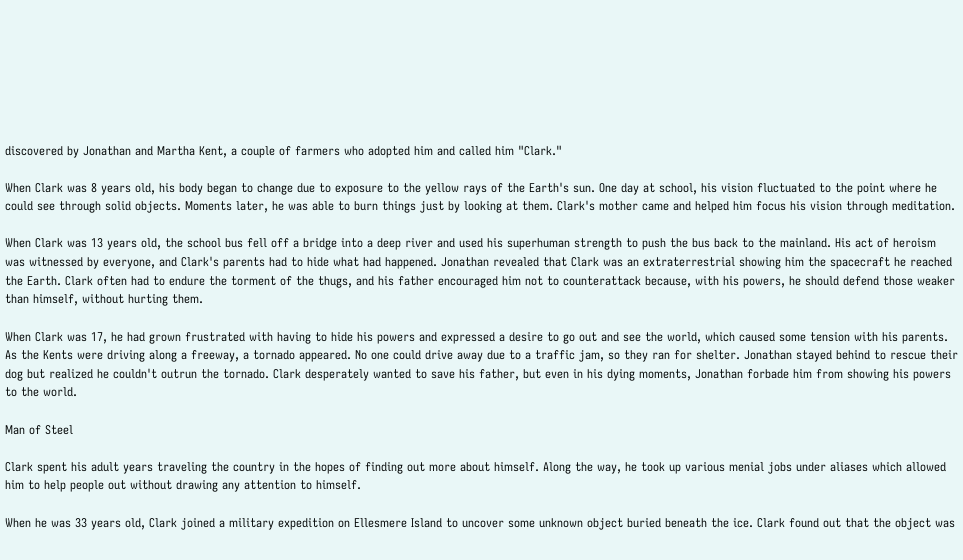discovered by Jonathan and Martha Kent, a couple of farmers who adopted him and called him "Clark."

When Clark was 8 years old, his body began to change due to exposure to the yellow rays of the Earth's sun. One day at school, his vision fluctuated to the point where he could see through solid objects. Moments later, he was able to burn things just by looking at them. Clark's mother came and helped him focus his vision through meditation.

When Clark was 13 years old, the school bus fell off a bridge into a deep river and used his superhuman strength to push the bus back to the mainland. His act of heroism was witnessed by everyone, and Clark's parents had to hide what had happened. Jonathan revealed that Clark was an extraterrestrial showing him the spacecraft he reached the Earth. Clark often had to endure the torment of the thugs, and his father encouraged him not to counterattack because, with his powers, he should defend those weaker than himself, without hurting them.

When Clark was 17, he had grown frustrated with having to hide his powers and expressed a desire to go out and see the world, which caused some tension with his parents. As the Kents were driving along a freeway, a tornado appeared. No one could drive away due to a traffic jam, so they ran for shelter. Jonathan stayed behind to rescue their dog but realized he couldn't outrun the tornado. Clark desperately wanted to save his father, but even in his dying moments, Jonathan forbade him from showing his powers to the world.

Man of Steel

Clark spent his adult years traveling the country in the hopes of finding out more about himself. Along the way, he took up various menial jobs under aliases which allowed him to help people out without drawing any attention to himself.

When he was 33 years old, Clark joined a military expedition on Ellesmere Island to uncover some unknown object buried beneath the ice. Clark found out that the object was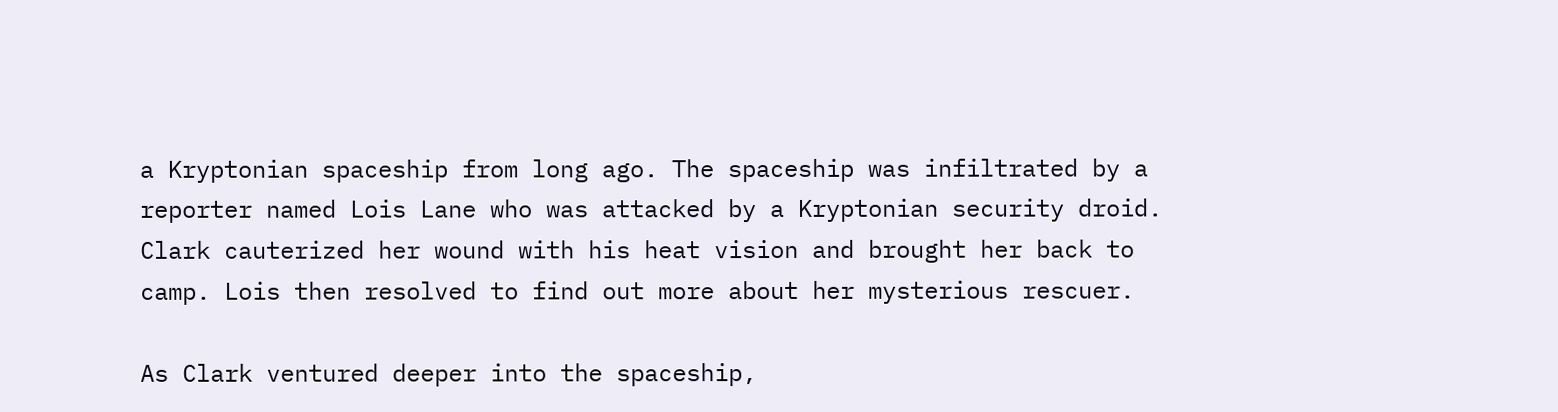a Kryptonian spaceship from long ago. The spaceship was infiltrated by a reporter named Lois Lane who was attacked by a Kryptonian security droid. Clark cauterized her wound with his heat vision and brought her back to camp. Lois then resolved to find out more about her mysterious rescuer.

As Clark ventured deeper into the spaceship,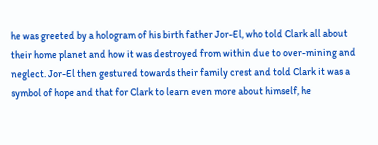he was greeted by a hologram of his birth father Jor-El, who told Clark all about their home planet and how it was destroyed from within due to over-mining and neglect. Jor-El then gestured towards their family crest and told Clark it was a symbol of hope and that for Clark to learn even more about himself, he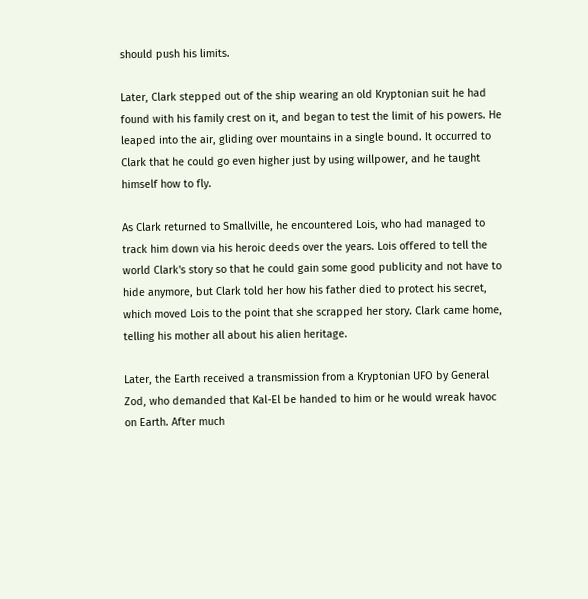should push his limits.

Later, Clark stepped out of the ship wearing an old Kryptonian suit he had found with his family crest on it, and began to test the limit of his powers. He leaped into the air, gliding over mountains in a single bound. It occurred to Clark that he could go even higher just by using willpower, and he taught himself how to fly.

As Clark returned to Smallville, he encountered Lois, who had managed to track him down via his heroic deeds over the years. Lois offered to tell the world Clark's story so that he could gain some good publicity and not have to hide anymore, but Clark told her how his father died to protect his secret, which moved Lois to the point that she scrapped her story. Clark came home, telling his mother all about his alien heritage.

Later, the Earth received a transmission from a Kryptonian UFO by General Zod, who demanded that Kal-El be handed to him or he would wreak havoc on Earth. After much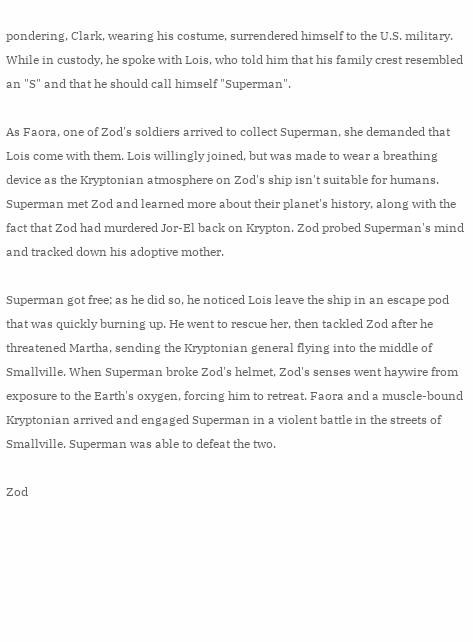pondering, Clark, wearing his costume, surrendered himself to the U.S. military. While in custody, he spoke with Lois, who told him that his family crest resembled an "S" and that he should call himself "Superman".

As Faora, one of Zod's soldiers arrived to collect Superman, she demanded that Lois come with them. Lois willingly joined, but was made to wear a breathing device as the Kryptonian atmosphere on Zod's ship isn't suitable for humans. Superman met Zod and learned more about their planet's history, along with the fact that Zod had murdered Jor-El back on Krypton. Zod probed Superman's mind and tracked down his adoptive mother.

Superman got free; as he did so, he noticed Lois leave the ship in an escape pod that was quickly burning up. He went to rescue her, then tackled Zod after he threatened Martha, sending the Kryptonian general flying into the middle of Smallville. When Superman broke Zod's helmet, Zod's senses went haywire from exposure to the Earth's oxygen, forcing him to retreat. Faora and a muscle-bound Kryptonian arrived and engaged Superman in a violent battle in the streets of Smallville. Superman was able to defeat the two.

Zod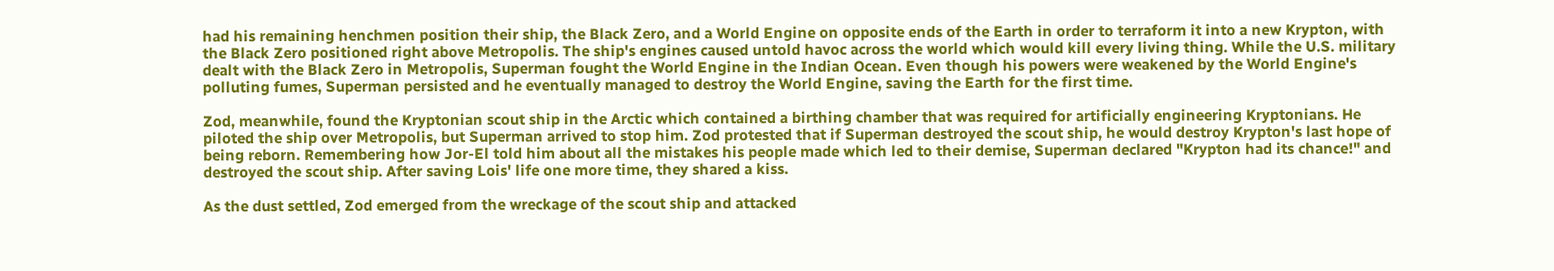had his remaining henchmen position their ship, the Black Zero, and a World Engine on opposite ends of the Earth in order to terraform it into a new Krypton, with the Black Zero positioned right above Metropolis. The ship's engines caused untold havoc across the world which would kill every living thing. While the U.S. military dealt with the Black Zero in Metropolis, Superman fought the World Engine in the Indian Ocean. Even though his powers were weakened by the World Engine's polluting fumes, Superman persisted and he eventually managed to destroy the World Engine, saving the Earth for the first time.

Zod, meanwhile, found the Kryptonian scout ship in the Arctic which contained a birthing chamber that was required for artificially engineering Kryptonians. He piloted the ship over Metropolis, but Superman arrived to stop him. Zod protested that if Superman destroyed the scout ship, he would destroy Krypton's last hope of being reborn. Remembering how Jor-El told him about all the mistakes his people made which led to their demise, Superman declared "Krypton had its chance!" and destroyed the scout ship. After saving Lois' life one more time, they shared a kiss.

As the dust settled, Zod emerged from the wreckage of the scout ship and attacked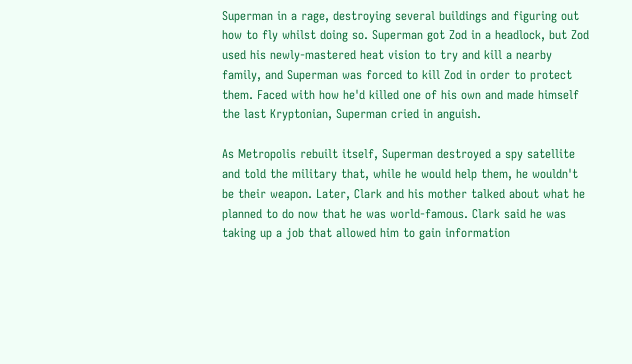Superman in a rage, destroying several buildings and figuring out how to fly whilst doing so. Superman got Zod in a headlock, but Zod used his newly-mastered heat vision to try and kill a nearby family, and Superman was forced to kill Zod in order to protect them. Faced with how he'd killed one of his own and made himself the last Kryptonian, Superman cried in anguish.

As Metropolis rebuilt itself, Superman destroyed a spy satellite and told the military that, while he would help them, he wouldn't be their weapon. Later, Clark and his mother talked about what he planned to do now that he was world-famous. Clark said he was taking up a job that allowed him to gain information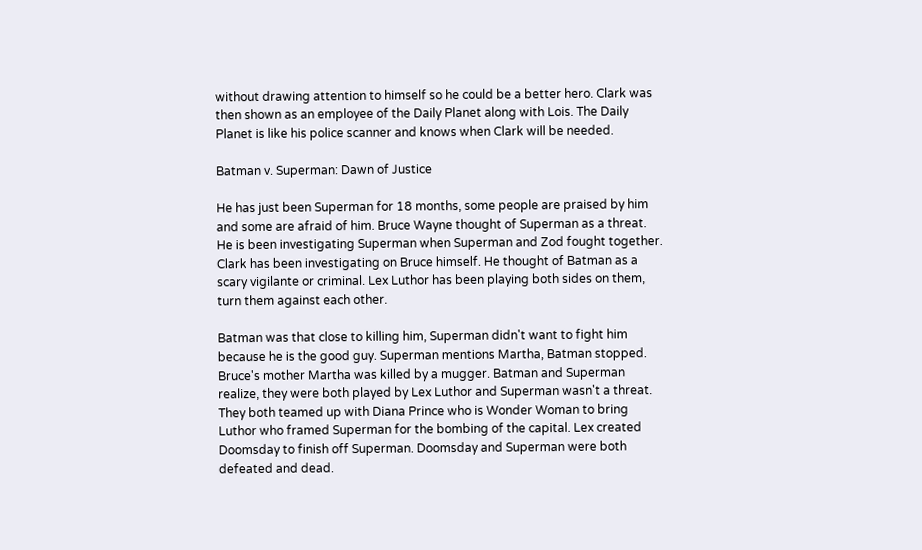without drawing attention to himself so he could be a better hero. Clark was then shown as an employee of the Daily Planet along with Lois. The Daily Planet is like his police scanner and knows when Clark will be needed.

Batman v. Superman: Dawn of Justice

He has just been Superman for 18 months, some people are praised by him and some are afraid of him. Bruce Wayne thought of Superman as a threat. He is been investigating Superman when Superman and Zod fought together. Clark has been investigating on Bruce himself. He thought of Batman as a scary vigilante or criminal. Lex Luthor has been playing both sides on them, turn them against each other.

Batman was that close to killing him, Superman didn't want to fight him because he is the good guy. Superman mentions Martha, Batman stopped. Bruce's mother Martha was killed by a mugger. Batman and Superman realize, they were both played by Lex Luthor and Superman wasn't a threat. They both teamed up with Diana Prince who is Wonder Woman to bring Luthor who framed Superman for the bombing of the capital. Lex created Doomsday to finish off Superman. Doomsday and Superman were both defeated and dead.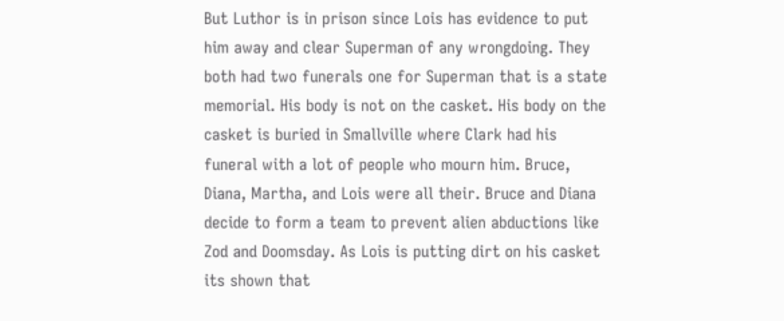But Luthor is in prison since Lois has evidence to put him away and clear Superman of any wrongdoing. They both had two funerals one for Superman that is a state memorial. His body is not on the casket. His body on the casket is buried in Smallville where Clark had his funeral with a lot of people who mourn him. Bruce, Diana, Martha, and Lois were all their. Bruce and Diana decide to form a team to prevent alien abductions like Zod and Doomsday. As Lois is putting dirt on his casket its shown that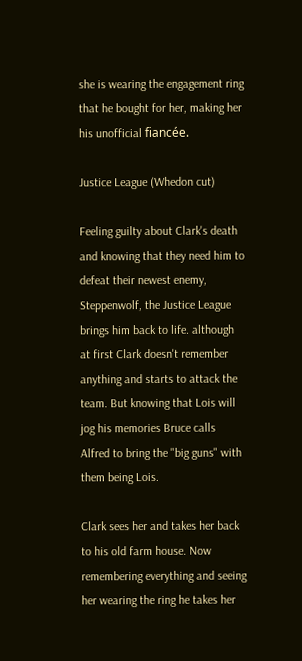she is wearing the engagement ring that he bought for her, making her his unofficial fiancée.

Justice League (Whedon cut)

Feeling guilty about Clark's death and knowing that they need him to defeat their newest enemy, Steppenwolf, the Justice League brings him back to life. although at first Clark doesn't remember anything and starts to attack the team. But knowing that Lois will jog his memories Bruce calls Alfred to bring the "big guns" with them being Lois.

Clark sees her and takes her back to his old farm house. Now remembering everything and seeing her wearing the ring he takes her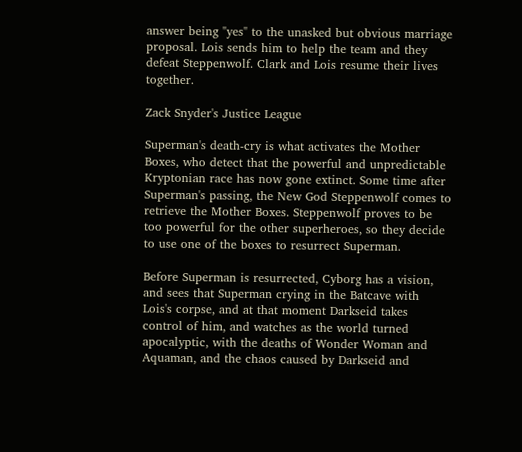answer being "yes" to the unasked but obvious marriage proposal. Lois sends him to help the team and they defeat Steppenwolf. Clark and Lois resume their lives together.

Zack Snyder's Justice League

Superman's death-cry is what activates the Mother Boxes, who detect that the powerful and unpredictable Kryptonian race has now gone extinct. Some time after Superman's passing, the New God Steppenwolf comes to retrieve the Mother Boxes. Steppenwolf proves to be too powerful for the other superheroes, so they decide to use one of the boxes to resurrect Superman.

Before Superman is resurrected, Cyborg has a vision, and sees that Superman crying in the Batcave with Lois's corpse, and at that moment Darkseid takes control of him, and watches as the world turned apocalyptic, with the deaths of Wonder Woman and Aquaman, and the chaos caused by Darkseid and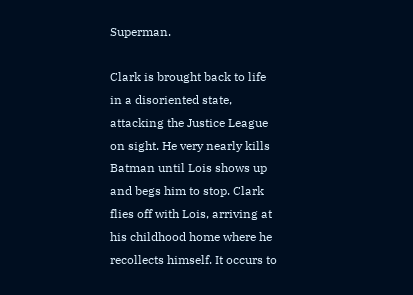Superman.

Clark is brought back to life in a disoriented state, attacking the Justice League on sight. He very nearly kills Batman until Lois shows up and begs him to stop. Clark flies off with Lois, arriving at his childhood home where he recollects himself. It occurs to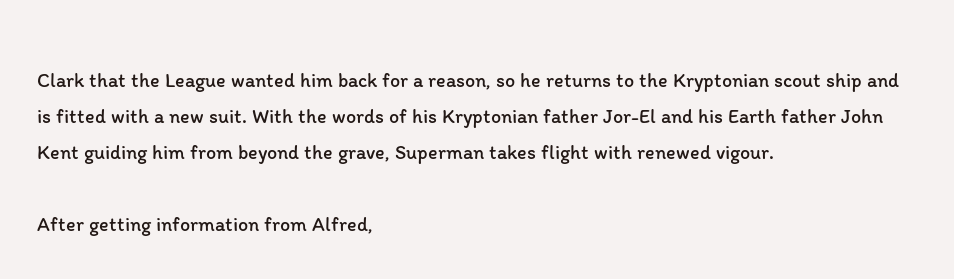Clark that the League wanted him back for a reason, so he returns to the Kryptonian scout ship and is fitted with a new suit. With the words of his Kryptonian father Jor-El and his Earth father John Kent guiding him from beyond the grave, Superman takes flight with renewed vigour.

After getting information from Alfred,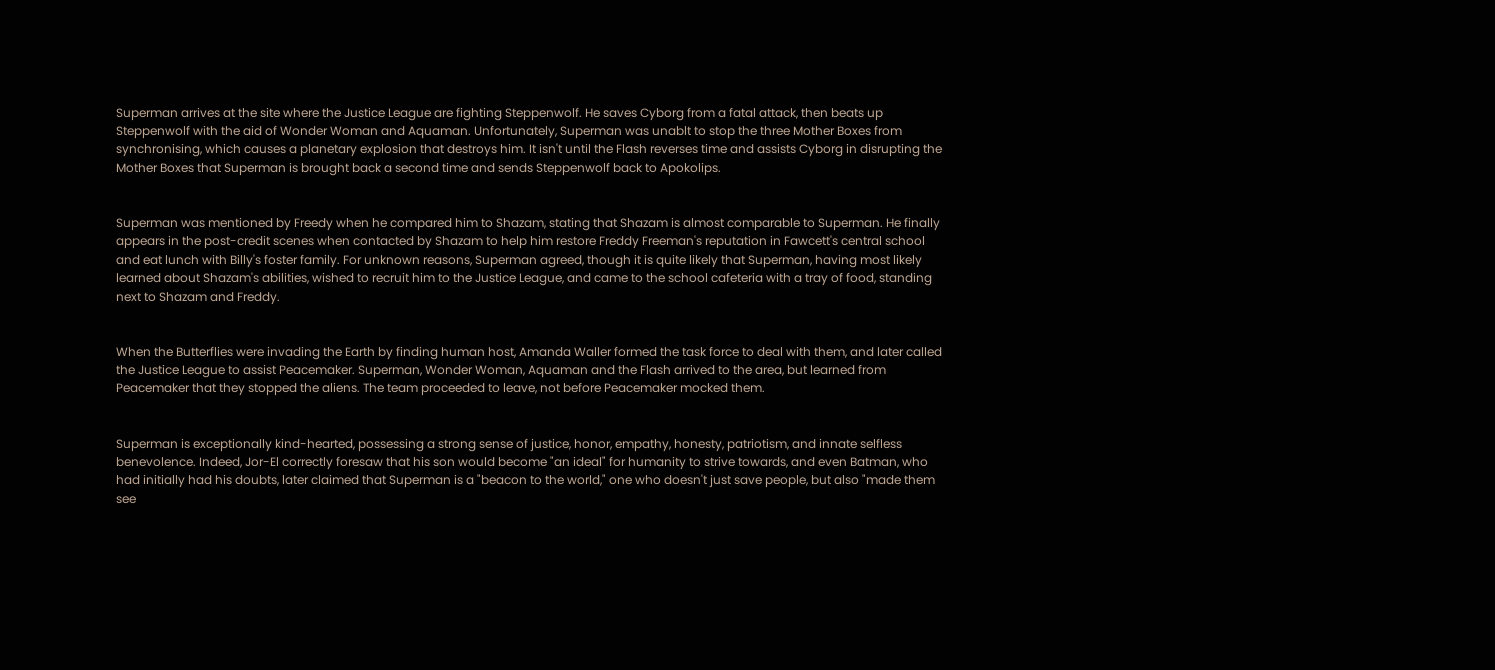Superman arrives at the site where the Justice League are fighting Steppenwolf. He saves Cyborg from a fatal attack, then beats up Steppenwolf with the aid of Wonder Woman and Aquaman. Unfortunately, Superman was unablt to stop the three Mother Boxes from synchronising, which causes a planetary explosion that destroys him. It isn't until the Flash reverses time and assists Cyborg in disrupting the Mother Boxes that Superman is brought back a second time and sends Steppenwolf back to Apokolips.


Superman was mentioned by Freedy when he compared him to Shazam, stating that Shazam is almost comparable to Superman. He finally appears in the post-credit scenes when contacted by Shazam to help him restore Freddy Freeman's reputation in Fawcett's central school and eat lunch with Billy's foster family. For unknown reasons, Superman agreed, though it is quite likely that Superman, having most likely learned about Shazam's abilities, wished to recruit him to the Justice League, and came to the school cafeteria with a tray of food, standing next to Shazam and Freddy.


When the Butterflies were invading the Earth by finding human host, Amanda Waller formed the task force to deal with them, and later called the Justice League to assist Peacemaker. Superman, Wonder Woman, Aquaman and the Flash arrived to the area, but learned from Peacemaker that they stopped the aliens. The team proceeded to leave, not before Peacemaker mocked them.


Superman is exceptionally kind-hearted, possessing a strong sense of justice, honor, empathy, honesty, patriotism, and innate selfless benevolence. Indeed, Jor-El correctly foresaw that his son would become "an ideal" for humanity to strive towards, and even Batman, who had initially had his doubts, later claimed that Superman is a "beacon to the world," one who doesn't just save people, but also "made them see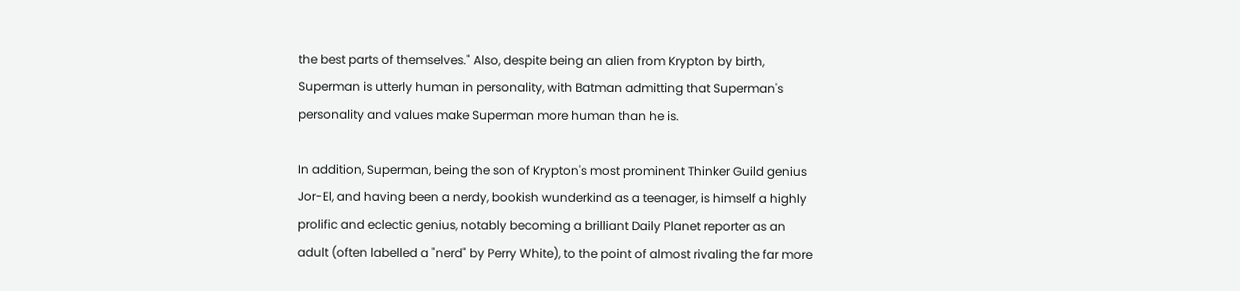the best parts of themselves." Also, despite being an alien from Krypton by birth, Superman is utterly human in personality, with Batman admitting that Superman's personality and values make Superman more human than he is.

In addition, Superman, being the son of Krypton's most prominent Thinker Guild genius Jor-El, and having been a nerdy, bookish wunderkind as a teenager, is himself a highly prolific and eclectic genius, notably becoming a brilliant Daily Planet reporter as an adult (often labelled a "nerd" by Perry White), to the point of almost rivaling the far more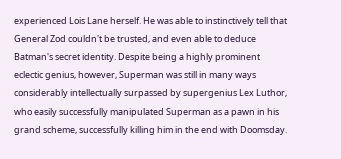experienced Lois Lane herself. He was able to instinctively tell that General Zod couldn't be trusted, and even able to deduce Batman's secret identity. Despite being a highly prominent eclectic genius, however, Superman was still in many ways considerably intellectually surpassed by supergenius Lex Luthor, who easily successfully manipulated Superman as a pawn in his grand scheme, successfully killing him in the end with Doomsday.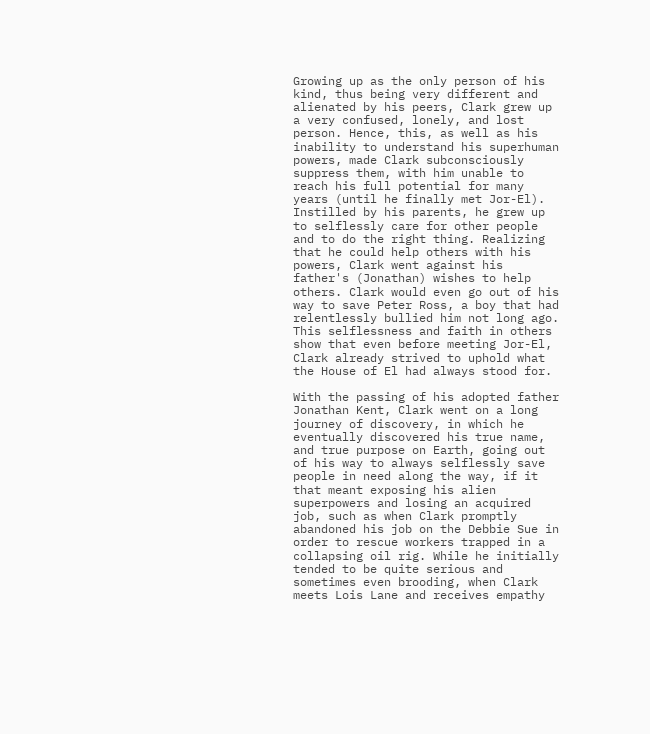Growing up as the only person of his kind, thus being very different and alienated by his peers, Clark grew up a very confused, lonely, and lost person. Hence, this, as well as his inability to understand his superhuman powers, made Clark subconsciously suppress them, with him unable to reach his full potential for many years (until he finally met Jor-El). Instilled by his parents, he grew up to selflessly care for other people and to do the right thing. Realizing that he could help others with his powers, Clark went against his father's (Jonathan) wishes to help others. Clark would even go out of his way to save Peter Ross, a boy that had relentlessly bullied him not long ago. This selflessness and faith in others show that even before meeting Jor-El, Clark already strived to uphold what the House of El had always stood for.

With the passing of his adopted father Jonathan Kent, Clark went on a long journey of discovery, in which he eventually discovered his true name, and true purpose on Earth, going out of his way to always selflessly save people in need along the way, if it that meant exposing his alien superpowers and losing an acquired job, such as when Clark promptly abandoned his job on the Debbie Sue in order to rescue workers trapped in a collapsing oil rig. While he initially tended to be quite serious and sometimes even brooding, when Clark meets Lois Lane and receives empathy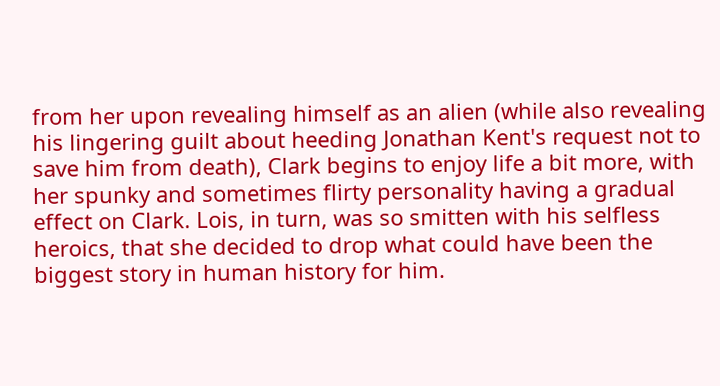from her upon revealing himself as an alien (while also revealing his lingering guilt about heeding Jonathan Kent's request not to save him from death), Clark begins to enjoy life a bit more, with her spunky and sometimes flirty personality having a gradual effect on Clark. Lois, in turn, was so smitten with his selfless heroics, that she decided to drop what could have been the biggest story in human history for him.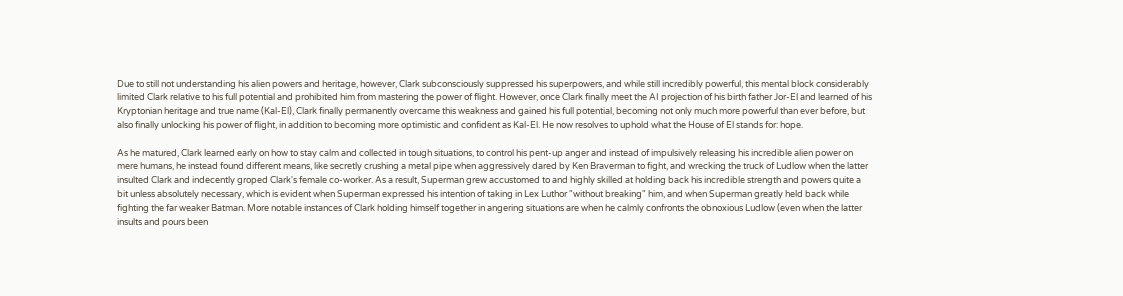Due to still not understanding his alien powers and heritage, however, Clark subconsciously suppressed his superpowers, and while still incredibly powerful, this mental block considerably limited Clark relative to his full potential and prohibited him from mastering the power of flight. However, once Clark finally meet the AI projection of his birth father Jor-El and learned of his Kryptonian heritage and true name (Kal-El), Clark finally permanently overcame this weakness and gained his full potential, becoming not only much more powerful than ever before, but also finally unlocking his power of flight, in addition to becoming more optimistic and confident as Kal-El. He now resolves to uphold what the House of El stands for: hope.

As he matured, Clark learned early on how to stay calm and collected in tough situations, to control his pent-up anger and instead of impulsively releasing his incredible alien power on mere humans, he instead found different means, like secretly crushing a metal pipe when aggressively dared by Ken Braverman to fight, and wrecking the truck of Ludlow when the latter insulted Clark and indecently groped Clark's female co-worker. As a result, Superman grew accustomed to and highly skilled at holding back his incredible strength and powers quite a bit unless absolutely necessary, which is evident when Superman expressed his intention of taking in Lex Luthor "without breaking" him, and when Superman greatly held back while fighting the far weaker Batman. More notable instances of Clark holding himself together in angering situations are when he calmly confronts the obnoxious Ludlow (even when the latter insults and pours been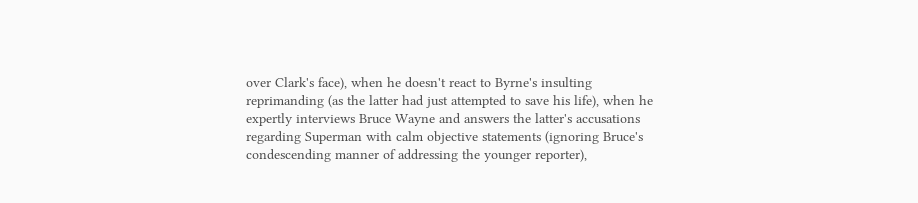over Clark's face), when he doesn't react to Byrne's insulting reprimanding (as the latter had just attempted to save his life), when he expertly interviews Bruce Wayne and answers the latter's accusations regarding Superman with calm objective statements (ignoring Bruce's condescending manner of addressing the younger reporter),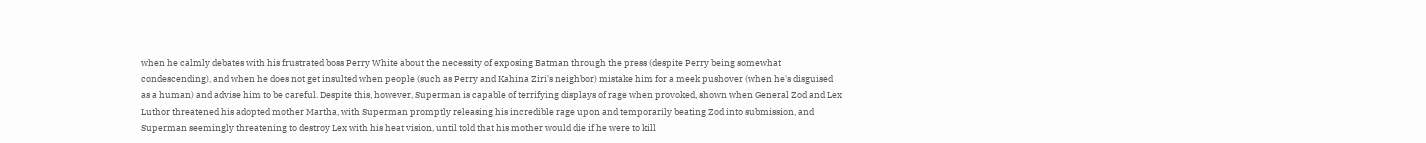when he calmly debates with his frustrated boss Perry White about the necessity of exposing Batman through the press (despite Perry being somewhat condescending), and when he does not get insulted when people (such as Perry and Kahina Ziri's neighbor) mistake him for a meek pushover (when he's disguised as a human) and advise him to be careful. Despite this, however, Superman is capable of terrifying displays of rage when provoked, shown when General Zod and Lex Luthor threatened his adopted mother Martha, with Superman promptly releasing his incredible rage upon and temporarily beating Zod into submission, and Superman seemingly threatening to destroy Lex with his heat vision, until told that his mother would die if he were to kill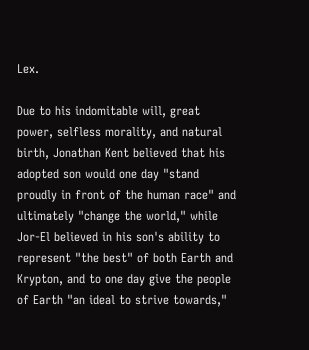Lex.

Due to his indomitable will, great power, selfless morality, and natural birth, Jonathan Kent believed that his adopted son would one day "stand proudly in front of the human race" and ultimately "change the world," while Jor-El believed in his son's ability to represent "the best" of both Earth and Krypton, and to one day give the people of Earth "an ideal to strive towards,"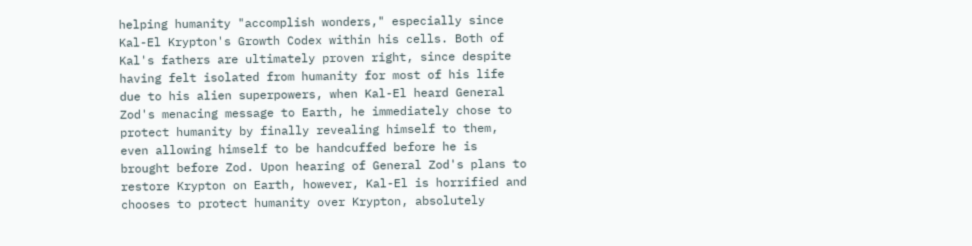helping humanity "accomplish wonders," especially since Kal-El Krypton's Growth Codex within his cells. Both of Kal's fathers are ultimately proven right, since despite having felt isolated from humanity for most of his life due to his alien superpowers, when Kal-El heard General Zod's menacing message to Earth, he immediately chose to protect humanity by finally revealing himself to them, even allowing himself to be handcuffed before he is brought before Zod. Upon hearing of General Zod's plans to restore Krypton on Earth, however, Kal-El is horrified and chooses to protect humanity over Krypton, absolutely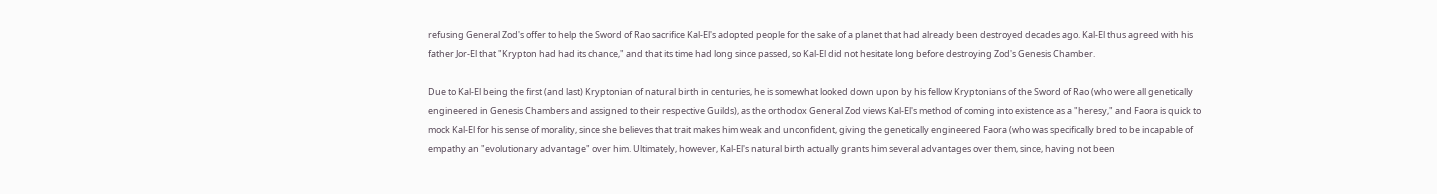refusing General Zod's offer to help the Sword of Rao sacrifice Kal-El's adopted people for the sake of a planet that had already been destroyed decades ago. Kal-El thus agreed with his father Jor-El that "Krypton had had its chance," and that its time had long since passed, so Kal-El did not hesitate long before destroying Zod's Genesis Chamber.

Due to Kal-El being the first (and last) Kryptonian of natural birth in centuries, he is somewhat looked down upon by his fellow Kryptonians of the Sword of Rao (who were all genetically engineered in Genesis Chambers and assigned to their respective Guilds), as the orthodox General Zod views Kal-El's method of coming into existence as a "heresy," and Faora is quick to mock Kal-El for his sense of morality, since she believes that trait makes him weak and unconfident, giving the genetically engineered Faora (who was specifically bred to be incapable of empathy an "evolutionary advantage" over him. Ultimately, however, Kal-El's natural birth actually grants him several advantages over them, since, having not been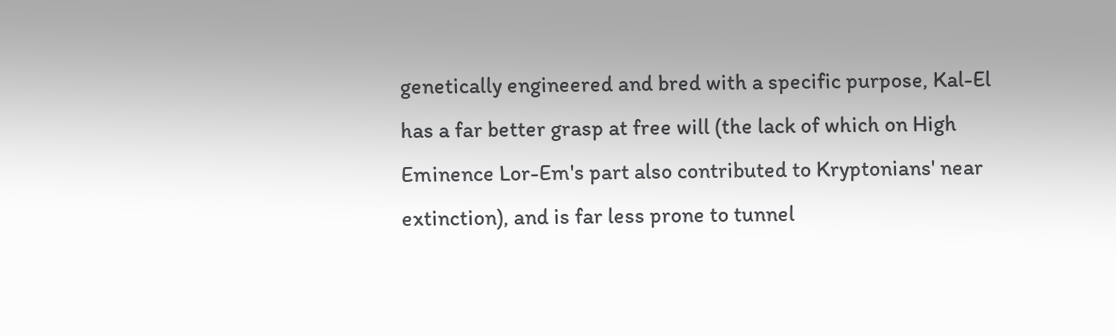genetically engineered and bred with a specific purpose, Kal-El has a far better grasp at free will (the lack of which on High Eminence Lor-Em's part also contributed to Kryptonians' near extinction), and is far less prone to tunnel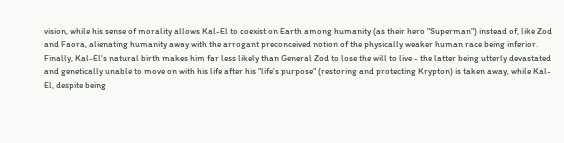vision, while his sense of morality allows Kal-El to coexist on Earth among humanity (as their hero "Superman") instead of, like Zod and Faora, alienating humanity away with the arrogant preconceived notion of the physically weaker human race being inferior. Finally, Kal-El's natural birth makes him far less likely than General Zod to lose the will to live - the latter being utterly devastated and genetically unable to move on with his life after his "life's purpose" (restoring and protecting Krypton) is taken away, while Kal-El, despite being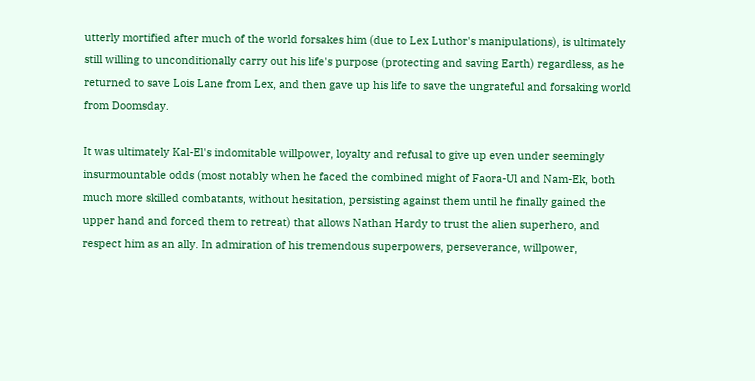utterly mortified after much of the world forsakes him (due to Lex Luthor's manipulations), is ultimately still willing to unconditionally carry out his life's purpose (protecting and saving Earth) regardless, as he returned to save Lois Lane from Lex, and then gave up his life to save the ungrateful and forsaking world from Doomsday.

It was ultimately Kal-El's indomitable willpower, loyalty and refusal to give up even under seemingly insurmountable odds (most notably when he faced the combined might of Faora-Ul and Nam-Ek, both much more skilled combatants, without hesitation, persisting against them until he finally gained the upper hand and forced them to retreat) that allows Nathan Hardy to trust the alien superhero, and respect him as an ally. In admiration of his tremendous superpowers, perseverance, willpower,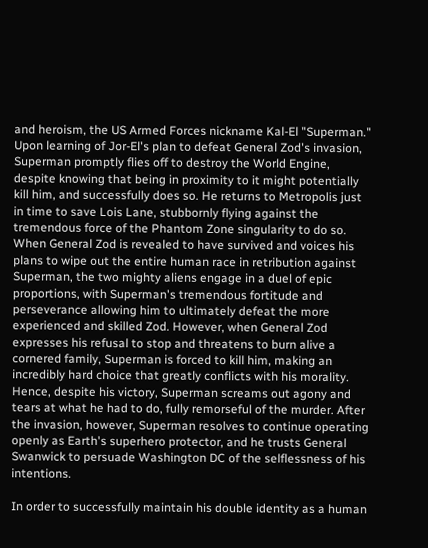and heroism, the US Armed Forces nickname Kal-El "Superman." Upon learning of Jor-El's plan to defeat General Zod's invasion, Superman promptly flies off to destroy the World Engine, despite knowing that being in proximity to it might potentially kill him, and successfully does so. He returns to Metropolis just in time to save Lois Lane, stubbornly flying against the tremendous force of the Phantom Zone singularity to do so. When General Zod is revealed to have survived and voices his plans to wipe out the entire human race in retribution against Superman, the two mighty aliens engage in a duel of epic proportions, with Superman's tremendous fortitude and perseverance allowing him to ultimately defeat the more experienced and skilled Zod. However, when General Zod expresses his refusal to stop and threatens to burn alive a cornered family, Superman is forced to kill him, making an incredibly hard choice that greatly conflicts with his morality. Hence, despite his victory, Superman screams out agony and tears at what he had to do, fully remorseful of the murder. After the invasion, however, Superman resolves to continue operating openly as Earth's superhero protector, and he trusts General Swanwick to persuade Washington DC of the selflessness of his intentions.

In order to successfully maintain his double identity as a human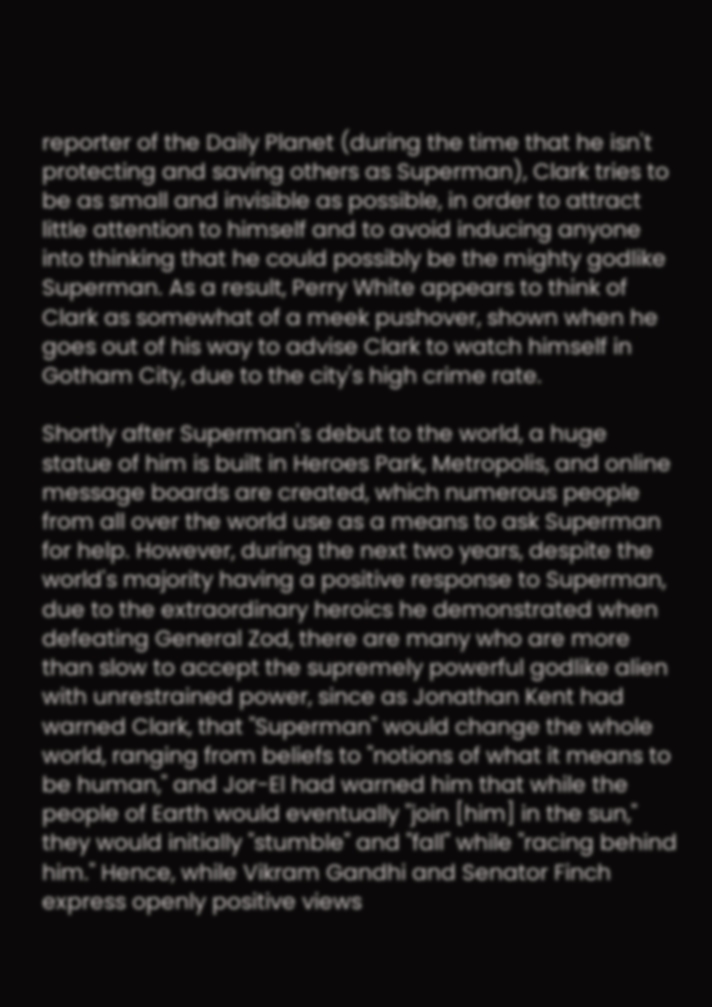reporter of the Daily Planet (during the time that he isn't protecting and saving others as Superman), Clark tries to be as small and invisible as possible, in order to attract little attention to himself and to avoid inducing anyone into thinking that he could possibly be the mighty godlike Superman. As a result, Perry White appears to think of Clark as somewhat of a meek pushover, shown when he goes out of his way to advise Clark to watch himself in Gotham City, due to the city's high crime rate.

Shortly after Superman's debut to the world, a huge statue of him is built in Heroes Park, Metropolis, and online message boards are created, which numerous people from all over the world use as a means to ask Superman for help. However, during the next two years, despite the world's majority having a positive response to Superman, due to the extraordinary heroics he demonstrated when defeating General Zod, there are many who are more than slow to accept the supremely powerful godlike alien with unrestrained power, since as Jonathan Kent had warned Clark, that "Superman" would change the whole world, ranging from beliefs to "notions of what it means to be human," and Jor-El had warned him that while the people of Earth would eventually "join [him] in the sun," they would initially "stumble" and "fall" while "racing behind him." Hence, while Vikram Gandhi and Senator Finch express openly positive views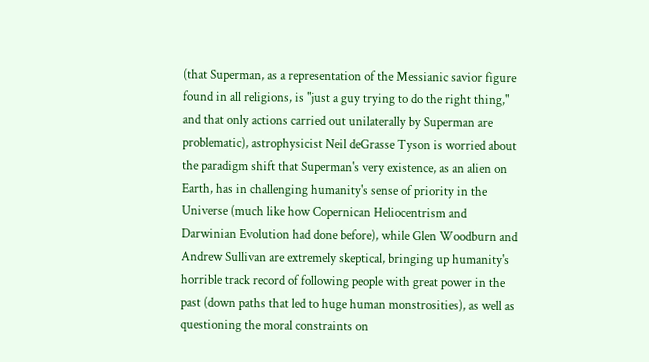(that Superman, as a representation of the Messianic savior figure found in all religions, is "just a guy trying to do the right thing," and that only actions carried out unilaterally by Superman are problematic), astrophysicist Neil deGrasse Tyson is worried about the paradigm shift that Superman's very existence, as an alien on Earth, has in challenging humanity's sense of priority in the Universe (much like how Copernican Heliocentrism and Darwinian Evolution had done before), while Glen Woodburn and Andrew Sullivan are extremely skeptical, bringing up humanity's horrible track record of following people with great power in the past (down paths that led to huge human monstrosities), as well as questioning the moral constraints on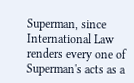Superman, since International Law renders every one of Superman's acts as a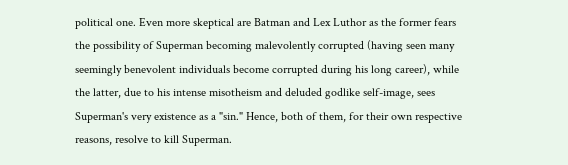political one. Even more skeptical are Batman and Lex Luthor as the former fears the possibility of Superman becoming malevolently corrupted (having seen many seemingly benevolent individuals become corrupted during his long career), while the latter, due to his intense misotheism and deluded godlike self-image, sees Superman's very existence as a "sin." Hence, both of them, for their own respective reasons, resolve to kill Superman.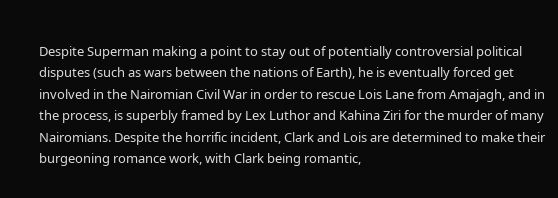Despite Superman making a point to stay out of potentially controversial political disputes (such as wars between the nations of Earth), he is eventually forced get involved in the Nairomian Civil War in order to rescue Lois Lane from Amajagh, and in the process, is superbly framed by Lex Luthor and Kahina Ziri for the murder of many Nairomians. Despite the horrific incident, Clark and Lois are determined to make their burgeoning romance work, with Clark being romantic,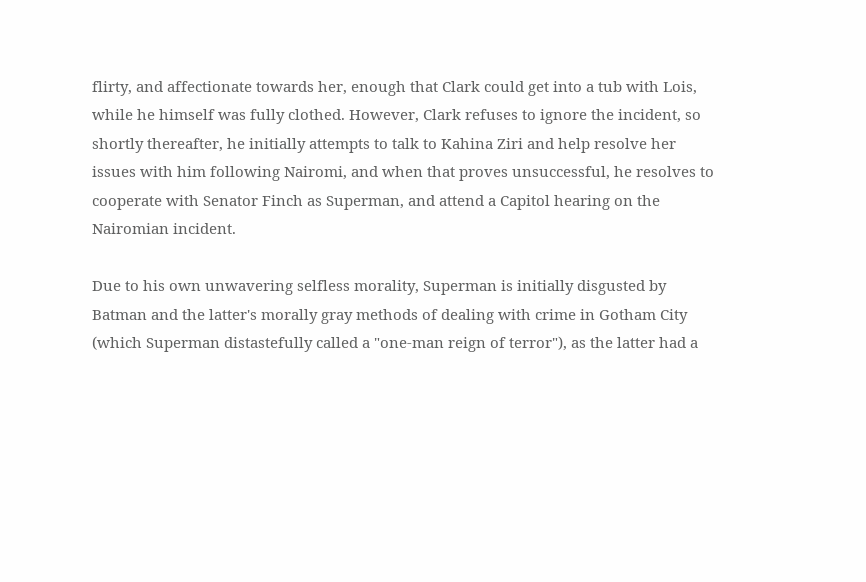flirty, and affectionate towards her, enough that Clark could get into a tub with Lois, while he himself was fully clothed. However, Clark refuses to ignore the incident, so shortly thereafter, he initially attempts to talk to Kahina Ziri and help resolve her issues with him following Nairomi, and when that proves unsuccessful, he resolves to cooperate with Senator Finch as Superman, and attend a Capitol hearing on the Nairomian incident.

Due to his own unwavering selfless morality, Superman is initially disgusted by Batman and the latter's morally gray methods of dealing with crime in Gotham City (which Superman distastefully called a "one-man reign of terror"), as the latter had a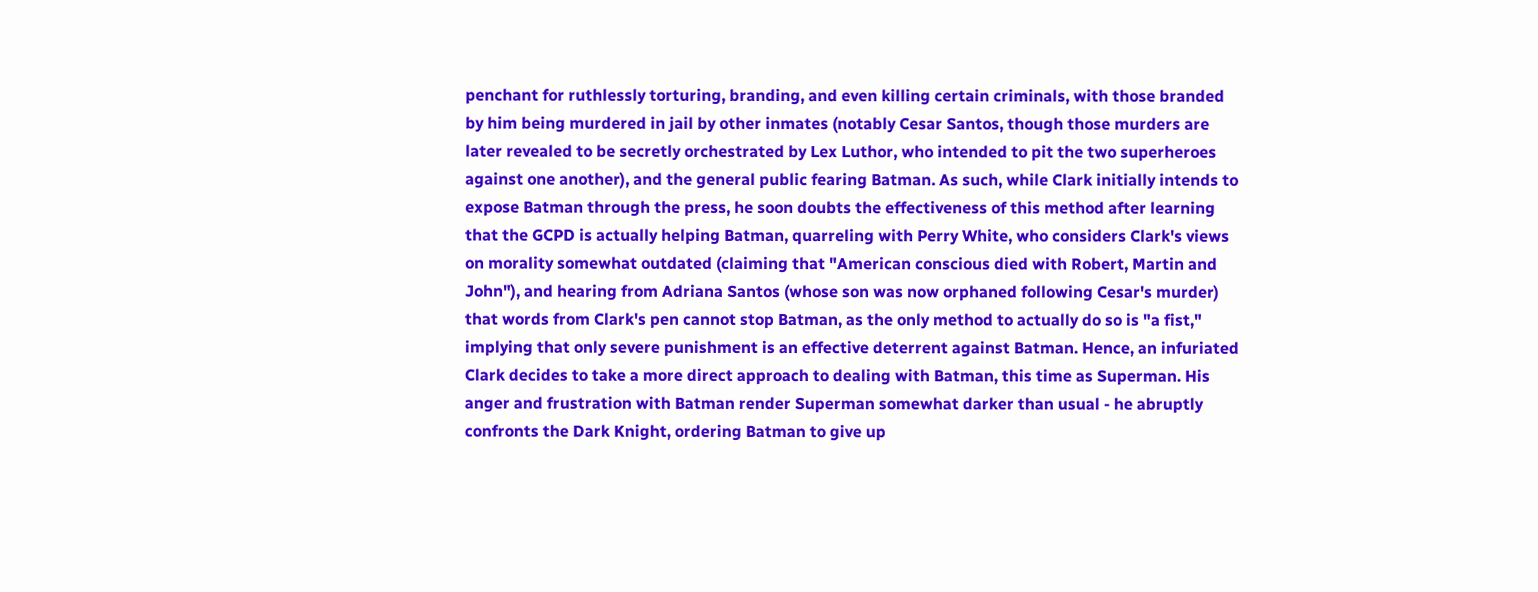penchant for ruthlessly torturing, branding, and even killing certain criminals, with those branded by him being murdered in jail by other inmates (notably Cesar Santos, though those murders are later revealed to be secretly orchestrated by Lex Luthor, who intended to pit the two superheroes against one another), and the general public fearing Batman. As such, while Clark initially intends to expose Batman through the press, he soon doubts the effectiveness of this method after learning that the GCPD is actually helping Batman, quarreling with Perry White, who considers Clark's views on morality somewhat outdated (claiming that "American conscious died with Robert, Martin and John"), and hearing from Adriana Santos (whose son was now orphaned following Cesar's murder) that words from Clark's pen cannot stop Batman, as the only method to actually do so is "a fist," implying that only severe punishment is an effective deterrent against Batman. Hence, an infuriated Clark decides to take a more direct approach to dealing with Batman, this time as Superman. His anger and frustration with Batman render Superman somewhat darker than usual - he abruptly confronts the Dark Knight, ordering Batman to give up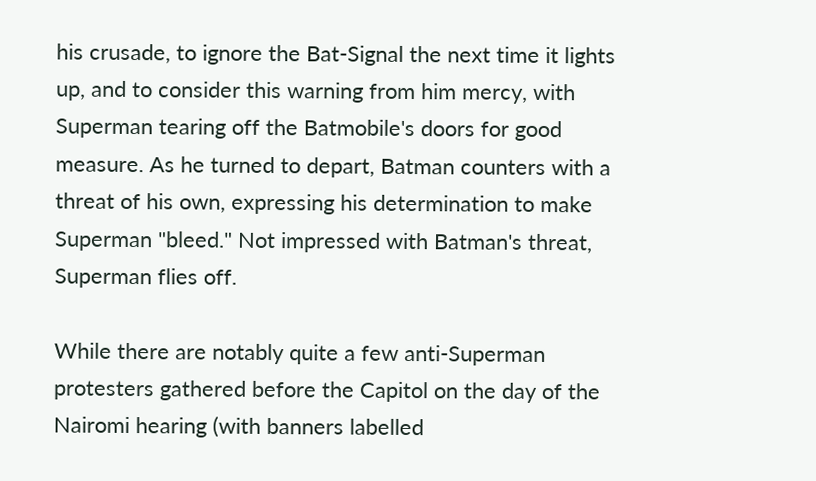his crusade, to ignore the Bat-Signal the next time it lights up, and to consider this warning from him mercy, with Superman tearing off the Batmobile's doors for good measure. As he turned to depart, Batman counters with a threat of his own, expressing his determination to make Superman "bleed." Not impressed with Batman's threat, Superman flies off.

While there are notably quite a few anti-Superman protesters gathered before the Capitol on the day of the Nairomi hearing (with banners labelled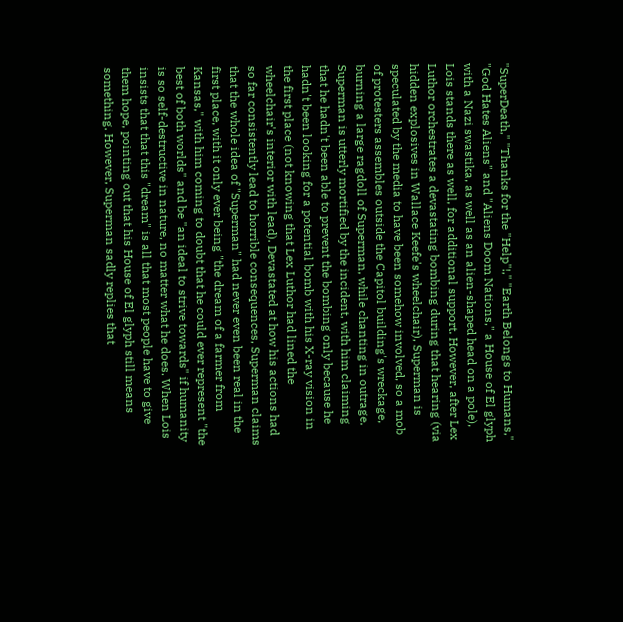"SuperDeath," "Thanks for the "Help"!," "Earth Belongs to Humans," "God Hates Aliens" and "Aliens Doom Nations," a House of El glyph with a Nazi swastika, as well as an alien-shaped head on a pole), Lois stands there as well, for additional support. However, after Lex Luthor orchestrates a devastating bombing during that hearing (via hidden explosives in Wallace Keefe's wheelchair), Superman is speculated by the media to have been somehow involved, so a mob of protesters assembles outside the Capitol building's wreckage, burning a large ragdoll of Superman, while chanting in outrage. Superman is utterly mortified by the incident, with him claiming that he hadn't been able to prevent the bombing only because he hadn't been looking for a potential bomb with his X-ray vision in the first place (not knowing that Lex Luthor had lined the wheelchair's interior with lead). Devastated at how his actions had so far consistently lead to horrible consequences, Superman claims that the whole idea of "Superman" had never even been real in the first place, with it only ever being "the dream of a farmer from Kansas," with him coming to doubt that he could ever represent "the best of both worlds" and be "an ideal to strive towards" if humanity is so self-destructive in nature, no matter what he does. When Lois insists that that this "dream" is all that most people have to give them hope, pointing out that his House of El glyph still means something. However, Superman sadly replies that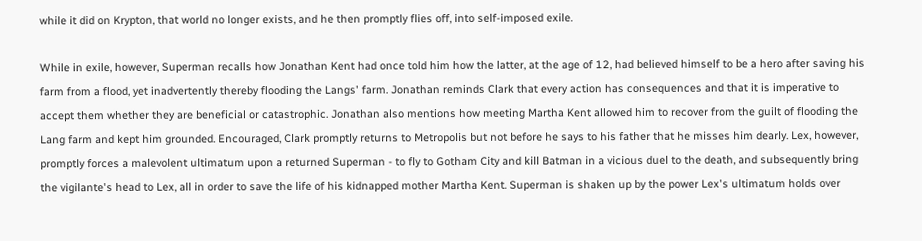while it did on Krypton, that world no longer exists, and he then promptly flies off, into self-imposed exile.

While in exile, however, Superman recalls how Jonathan Kent had once told him how the latter, at the age of 12, had believed himself to be a hero after saving his farm from a flood, yet inadvertently thereby flooding the Langs' farm. Jonathan reminds Clark that every action has consequences and that it is imperative to accept them whether they are beneficial or catastrophic. Jonathan also mentions how meeting Martha Kent allowed him to recover from the guilt of flooding the Lang farm and kept him grounded. Encouraged, Clark promptly returns to Metropolis but not before he says to his father that he misses him dearly. Lex, however, promptly forces a malevolent ultimatum upon a returned Superman - to fly to Gotham City and kill Batman in a vicious duel to the death, and subsequently bring the vigilante's head to Lex, all in order to save the life of his kidnapped mother Martha Kent. Superman is shaken up by the power Lex's ultimatum holds over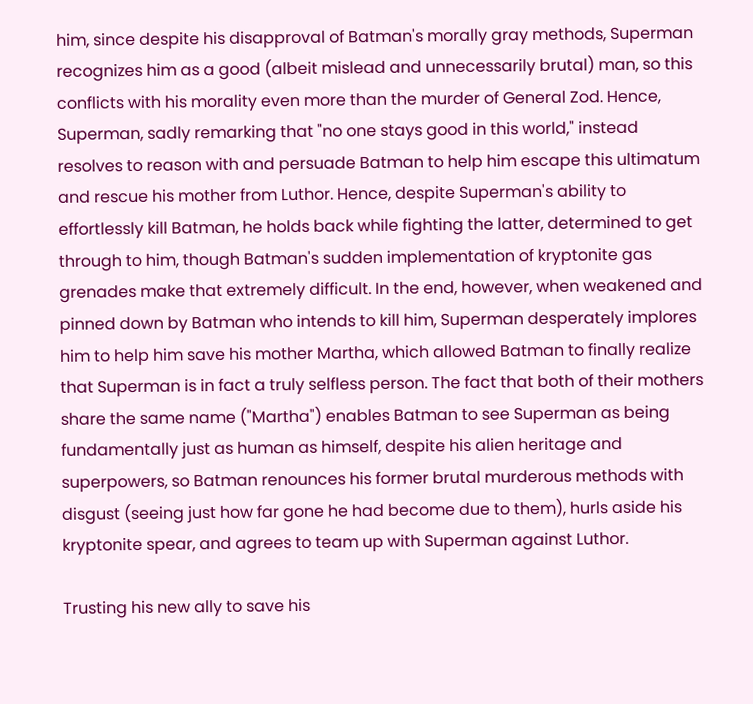him, since despite his disapproval of Batman's morally gray methods, Superman recognizes him as a good (albeit mislead and unnecessarily brutal) man, so this conflicts with his morality even more than the murder of General Zod. Hence, Superman, sadly remarking that "no one stays good in this world," instead resolves to reason with and persuade Batman to help him escape this ultimatum and rescue his mother from Luthor. Hence, despite Superman's ability to effortlessly kill Batman, he holds back while fighting the latter, determined to get through to him, though Batman's sudden implementation of kryptonite gas grenades make that extremely difficult. In the end, however, when weakened and pinned down by Batman who intends to kill him, Superman desperately implores him to help him save his mother Martha, which allowed Batman to finally realize that Superman is in fact a truly selfless person. The fact that both of their mothers share the same name ("Martha") enables Batman to see Superman as being fundamentally just as human as himself, despite his alien heritage and superpowers, so Batman renounces his former brutal murderous methods with disgust (seeing just how far gone he had become due to them), hurls aside his kryptonite spear, and agrees to team up with Superman against Luthor.

Trusting his new ally to save his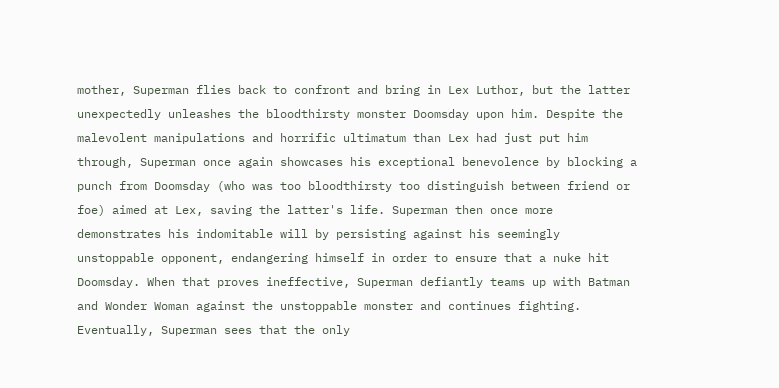mother, Superman flies back to confront and bring in Lex Luthor, but the latter unexpectedly unleashes the bloodthirsty monster Doomsday upon him. Despite the malevolent manipulations and horrific ultimatum than Lex had just put him through, Superman once again showcases his exceptional benevolence by blocking a punch from Doomsday (who was too bloodthirsty too distinguish between friend or foe) aimed at Lex, saving the latter's life. Superman then once more demonstrates his indomitable will by persisting against his seemingly unstoppable opponent, endangering himself in order to ensure that a nuke hit Doomsday. When that proves ineffective, Superman defiantly teams up with Batman and Wonder Woman against the unstoppable monster and continues fighting. Eventually, Superman sees that the only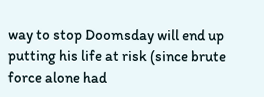way to stop Doomsday will end up putting his life at risk (since brute force alone had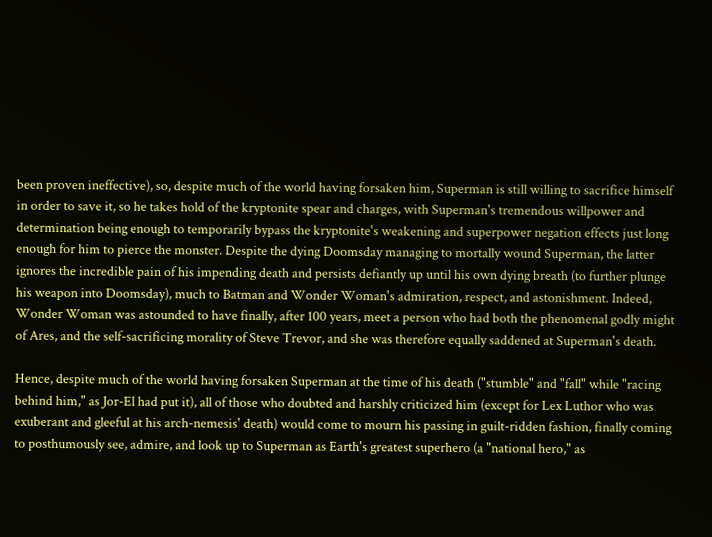been proven ineffective), so, despite much of the world having forsaken him, Superman is still willing to sacrifice himself in order to save it, so he takes hold of the kryptonite spear and charges, with Superman's tremendous willpower and determination being enough to temporarily bypass the kryptonite's weakening and superpower negation effects just long enough for him to pierce the monster. Despite the dying Doomsday managing to mortally wound Superman, the latter ignores the incredible pain of his impending death and persists defiantly up until his own dying breath (to further plunge his weapon into Doomsday), much to Batman and Wonder Woman's admiration, respect, and astonishment. Indeed, Wonder Woman was astounded to have finally, after 100 years, meet a person who had both the phenomenal godly might of Ares, and the self-sacrificing morality of Steve Trevor, and she was therefore equally saddened at Superman's death.

Hence, despite much of the world having forsaken Superman at the time of his death ("stumble" and "fall" while "racing behind him," as Jor-El had put it), all of those who doubted and harshly criticized him (except for Lex Luthor who was exuberant and gleeful at his arch-nemesis' death) would come to mourn his passing in guilt-ridden fashion, finally coming to posthumously see, admire, and look up to Superman as Earth's greatest superhero (a "national hero," as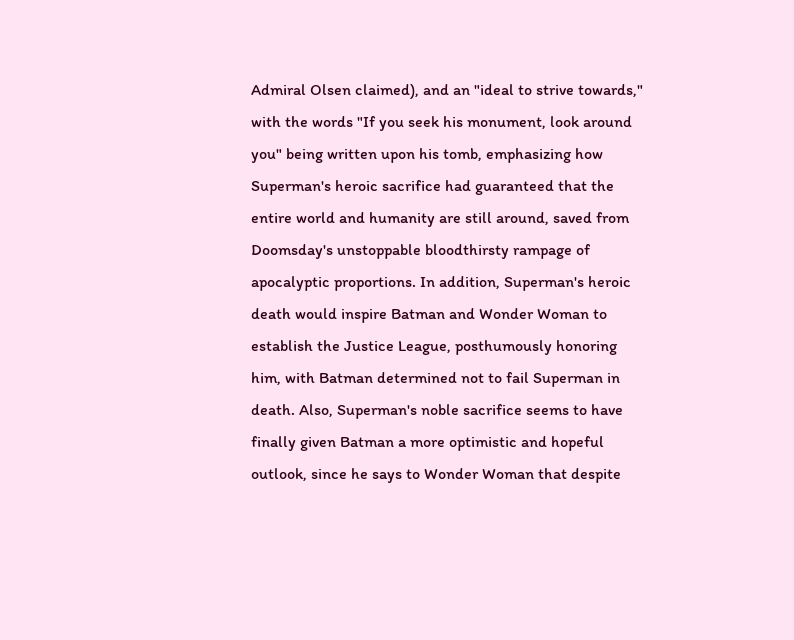Admiral Olsen claimed), and an "ideal to strive towards," with the words "If you seek his monument, look around you" being written upon his tomb, emphasizing how Superman's heroic sacrifice had guaranteed that the entire world and humanity are still around, saved from Doomsday's unstoppable bloodthirsty rampage of apocalyptic proportions. In addition, Superman's heroic death would inspire Batman and Wonder Woman to establish the Justice League, posthumously honoring him, with Batman determined not to fail Superman in death. Also, Superman's noble sacrifice seems to have finally given Batman a more optimistic and hopeful outlook, since he says to Wonder Woman that despite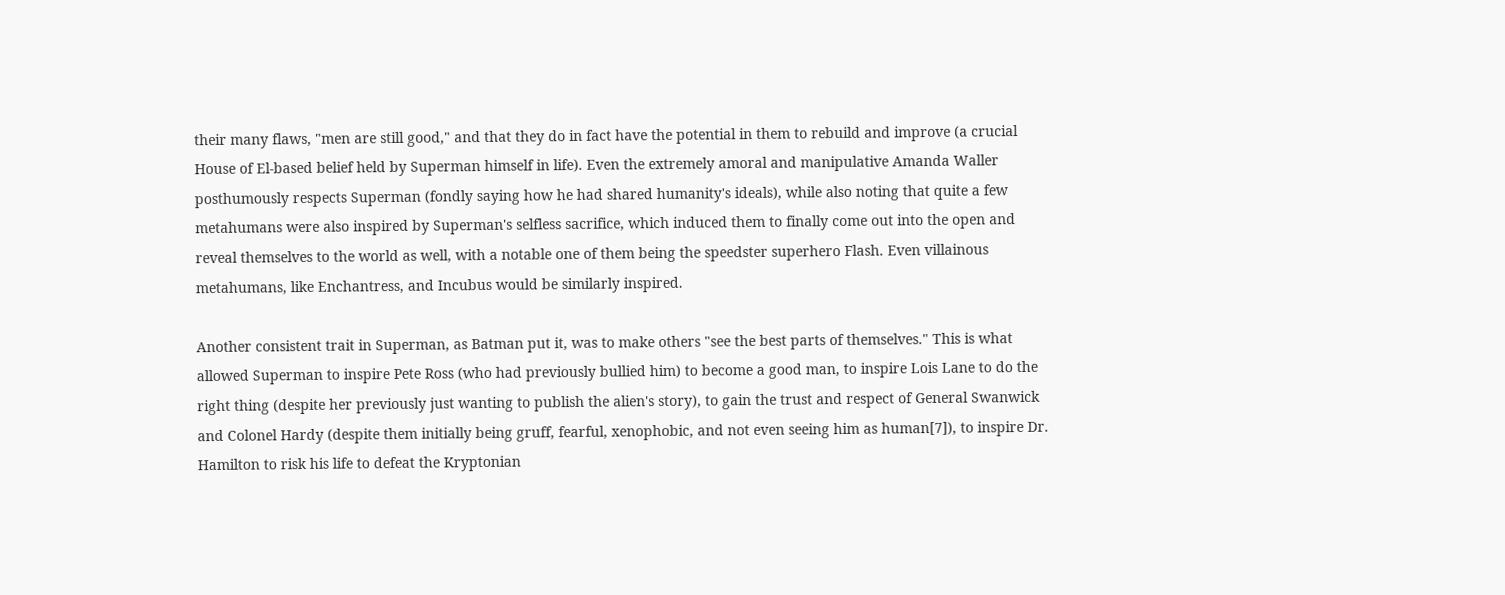their many flaws, "men are still good," and that they do in fact have the potential in them to rebuild and improve (a crucial House of El-based belief held by Superman himself in life). Even the extremely amoral and manipulative Amanda Waller posthumously respects Superman (fondly saying how he had shared humanity's ideals), while also noting that quite a few metahumans were also inspired by Superman's selfless sacrifice, which induced them to finally come out into the open and reveal themselves to the world as well, with a notable one of them being the speedster superhero Flash. Even villainous metahumans, like Enchantress, and Incubus would be similarly inspired.

Another consistent trait in Superman, as Batman put it, was to make others "see the best parts of themselves." This is what allowed Superman to inspire Pete Ross (who had previously bullied him) to become a good man, to inspire Lois Lane to do the right thing (despite her previously just wanting to publish the alien's story), to gain the trust and respect of General Swanwick and Colonel Hardy (despite them initially being gruff, fearful, xenophobic, and not even seeing him as human[7]), to inspire Dr. Hamilton to risk his life to defeat the Kryptonian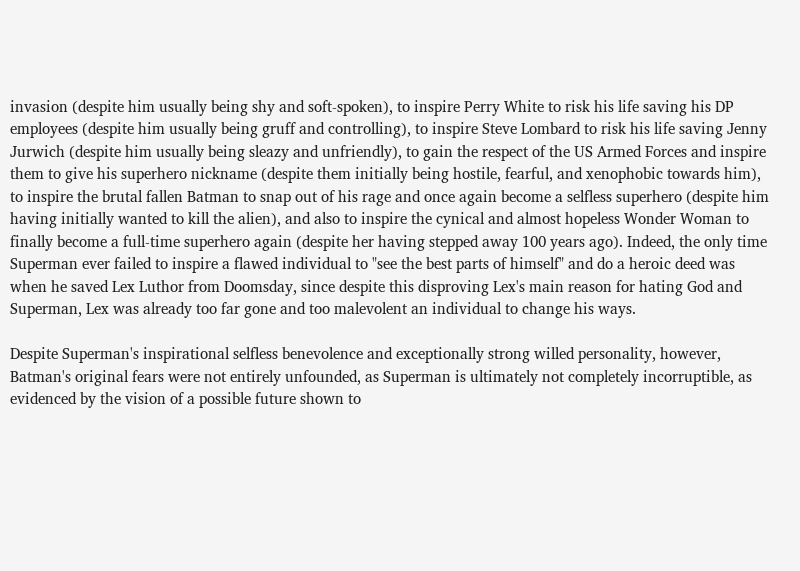invasion (despite him usually being shy and soft-spoken), to inspire Perry White to risk his life saving his DP employees (despite him usually being gruff and controlling), to inspire Steve Lombard to risk his life saving Jenny Jurwich (despite him usually being sleazy and unfriendly), to gain the respect of the US Armed Forces and inspire them to give his superhero nickname (despite them initially being hostile, fearful, and xenophobic towards him), to inspire the brutal fallen Batman to snap out of his rage and once again become a selfless superhero (despite him having initially wanted to kill the alien), and also to inspire the cynical and almost hopeless Wonder Woman to finally become a full-time superhero again (despite her having stepped away 100 years ago). Indeed, the only time Superman ever failed to inspire a flawed individual to "see the best parts of himself" and do a heroic deed was when he saved Lex Luthor from Doomsday, since despite this disproving Lex's main reason for hating God and Superman, Lex was already too far gone and too malevolent an individual to change his ways.

Despite Superman's inspirational selfless benevolence and exceptionally strong willed personality, however, Batman's original fears were not entirely unfounded, as Superman is ultimately not completely incorruptible, as evidenced by the vision of a possible future shown to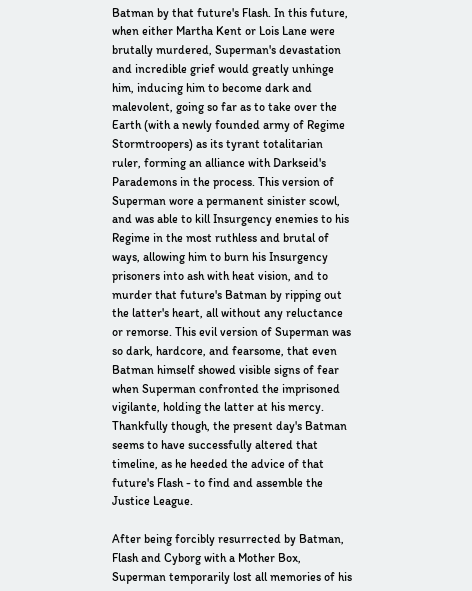Batman by that future's Flash. In this future, when either Martha Kent or Lois Lane were brutally murdered, Superman's devastation and incredible grief would greatly unhinge him, inducing him to become dark and malevolent, going so far as to take over the Earth (with a newly founded army of Regime Stormtroopers) as its tyrant totalitarian ruler, forming an alliance with Darkseid's Parademons in the process. This version of Superman wore a permanent sinister scowl, and was able to kill Insurgency enemies to his Regime in the most ruthless and brutal of ways, allowing him to burn his Insurgency prisoners into ash with heat vision, and to murder that future's Batman by ripping out the latter's heart, all without any reluctance or remorse. This evil version of Superman was so dark, hardcore, and fearsome, that even Batman himself showed visible signs of fear when Superman confronted the imprisoned vigilante, holding the latter at his mercy. Thankfully though, the present day's Batman seems to have successfully altered that timeline, as he heeded the advice of that future's Flash - to find and assemble the Justice League.

After being forcibly resurrected by Batman, Flash and Cyborg with a Mother Box, Superman temporarily lost all memories of his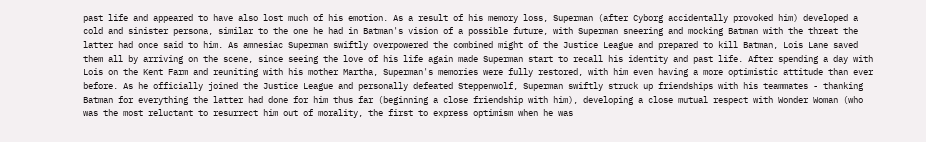past life and appeared to have also lost much of his emotion. As a result of his memory loss, Superman (after Cyborg accidentally provoked him) developed a cold and sinister persona, similar to the one he had in Batman's vision of a possible future, with Superman sneering and mocking Batman with the threat the latter had once said to him. As amnesiac Superman swiftly overpowered the combined might of the Justice League and prepared to kill Batman, Lois Lane saved them all by arriving on the scene, since seeing the love of his life again made Superman start to recall his identity and past life. After spending a day with Lois on the Kent Farm and reuniting with his mother Martha, Superman's memories were fully restored, with him even having a more optimistic attitude than ever before. As he officially joined the Justice League and personally defeated Steppenwolf, Superman swiftly struck up friendships with his teammates - thanking Batman for everything the latter had done for him thus far (beginning a close friendship with him), developing a close mutual respect with Wonder Woman (who was the most reluctant to resurrect him out of morality, the first to express optimism when he was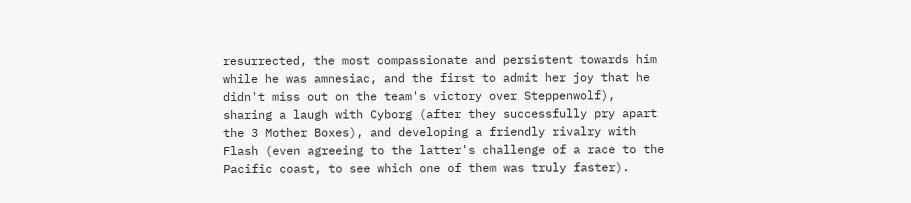resurrected, the most compassionate and persistent towards him while he was amnesiac, and the first to admit her joy that he didn't miss out on the team's victory over Steppenwolf), sharing a laugh with Cyborg (after they successfully pry apart the 3 Mother Boxes), and developing a friendly rivalry with Flash (even agreeing to the latter's challenge of a race to the Pacific coast, to see which one of them was truly faster).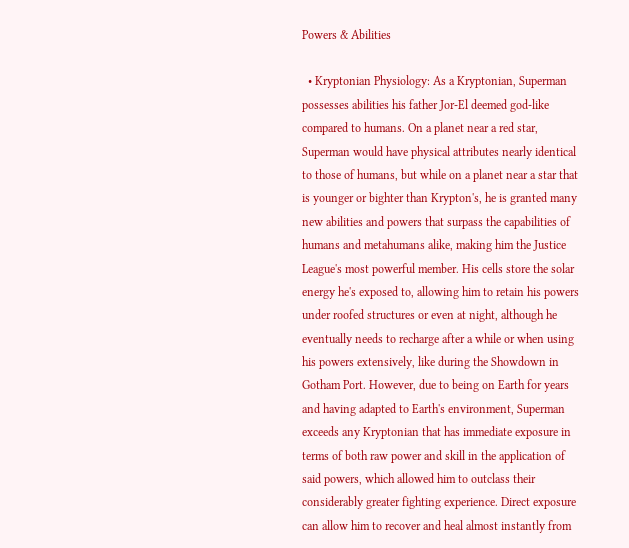Powers & Abilities

  • Kryptonian Physiology: As a Kryptonian, Superman possesses abilities his father Jor-El deemed god-like compared to humans. On a planet near a red star, Superman would have physical attributes nearly identical to those of humans, but while on a planet near a star that is younger or bighter than Krypton's, he is granted many new abilities and powers that surpass the capabilities of humans and metahumans alike, making him the Justice League's most powerful member. His cells store the solar energy he's exposed to, allowing him to retain his powers under roofed structures or even at night, although he eventually needs to recharge after a while or when using his powers extensively, like during the Showdown in Gotham Port. However, due to being on Earth for years and having adapted to Earth's environment, Superman exceeds any Kryptonian that has immediate exposure in terms of both raw power and skill in the application of said powers, which allowed him to outclass their considerably greater fighting experience. Direct exposure can allow him to recover and heal almost instantly from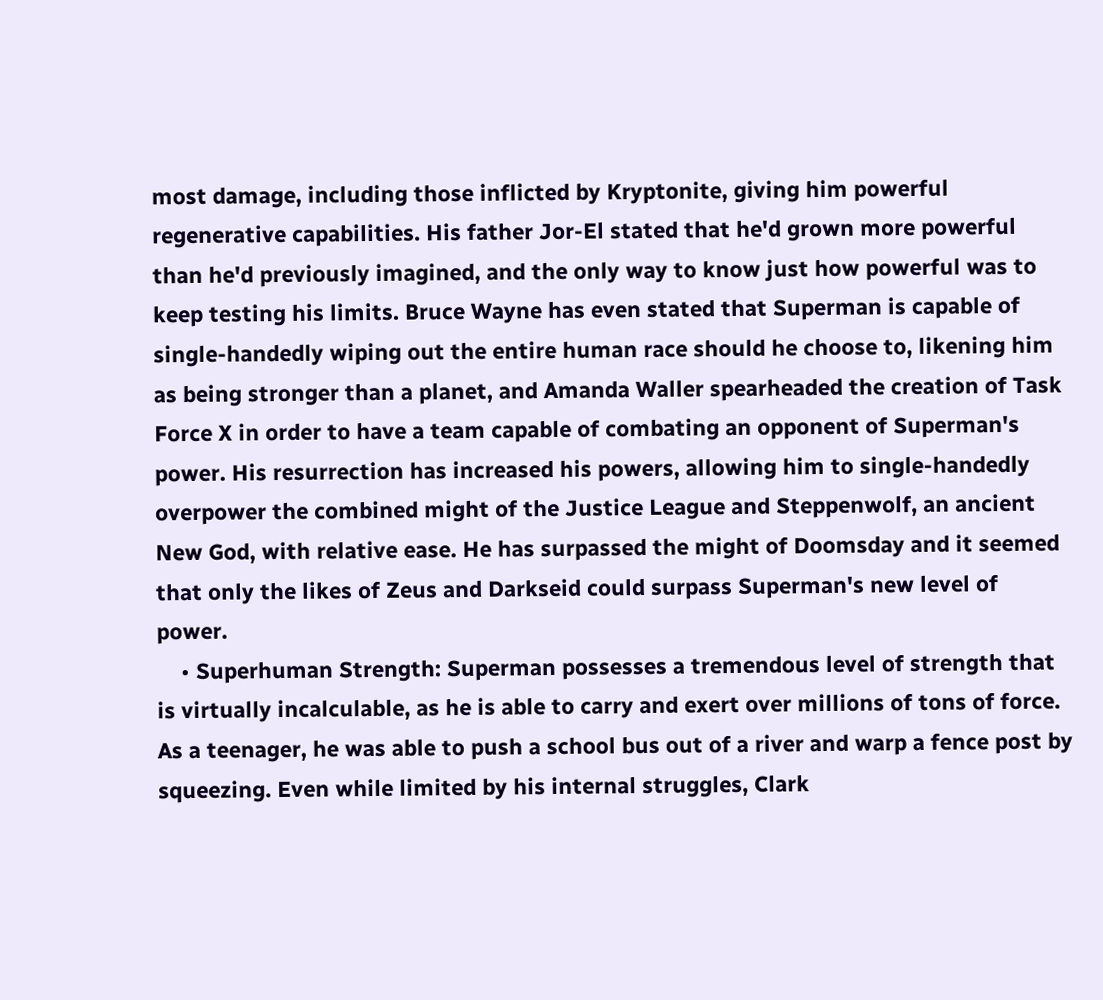most damage, including those inflicted by Kryptonite, giving him powerful regenerative capabilities. His father Jor-El stated that he'd grown more powerful than he'd previously imagined, and the only way to know just how powerful was to keep testing his limits. Bruce Wayne has even stated that Superman is capable of single-handedly wiping out the entire human race should he choose to, likening him as being stronger than a planet, and Amanda Waller spearheaded the creation of Task Force X in order to have a team capable of combating an opponent of Superman's power. His resurrection has increased his powers, allowing him to single-handedly overpower the combined might of the Justice League and Steppenwolf, an ancient New God, with relative ease. He has surpassed the might of Doomsday and it seemed that only the likes of Zeus and Darkseid could surpass Superman's new level of power.
    • Superhuman Strength: Superman possesses a tremendous level of strength that is virtually incalculable, as he is able to carry and exert over millions of tons of force. As a teenager, he was able to push a school bus out of a river and warp a fence post by squeezing. Even while limited by his internal struggles, Clark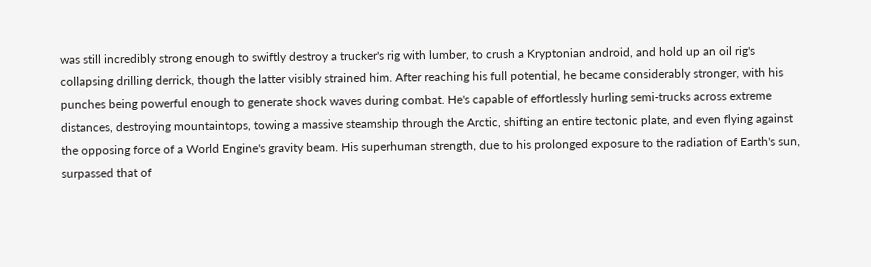was still incredibly strong enough to swiftly destroy a trucker's rig with lumber, to crush a Kryptonian android, and hold up an oil rig's collapsing drilling derrick, though the latter visibly strained him. After reaching his full potential, he became considerably stronger, with his punches being powerful enough to generate shock waves during combat. He's capable of effortlessly hurling semi-trucks across extreme distances, destroying mountaintops, towing a massive steamship through the Arctic, shifting an entire tectonic plate, and even flying against the opposing force of a World Engine's gravity beam. His superhuman strength, due to his prolonged exposure to the radiation of Earth's sun, surpassed that of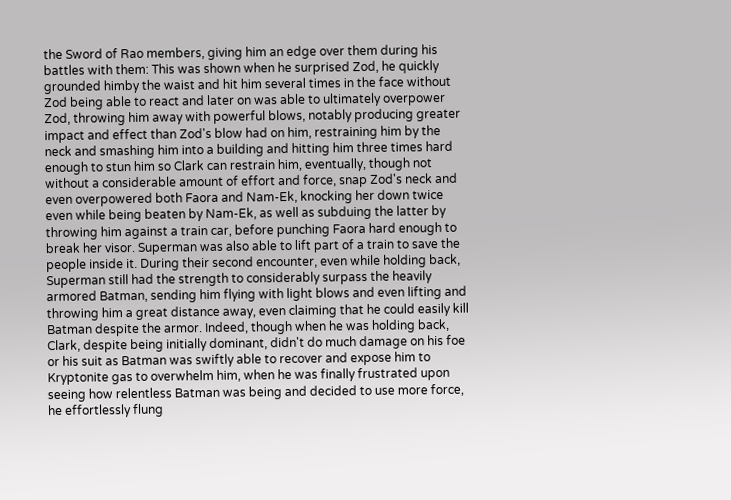the Sword of Rao members, giving him an edge over them during his battles with them: This was shown when he surprised Zod, he quickly grounded himby the waist and hit him several times in the face without Zod being able to react and later on was able to ultimately overpower Zod, throwing him away with powerful blows, notably producing greater impact and effect than Zod's blow had on him, restraining him by the neck and smashing him into a building and hitting him three times hard enough to stun him so Clark can restrain him, eventually, though not without a considerable amount of effort and force, snap Zod's neck and even overpowered both Faora and Nam-Ek, knocking her down twice even while being beaten by Nam-Ek, as well as subduing the latter by throwing him against a train car, before punching Faora hard enough to break her visor. Superman was also able to lift part of a train to save the people inside it. During their second encounter, even while holding back, Superman still had the strength to considerably surpass the heavily armored Batman, sending him flying with light blows and even lifting and throwing him a great distance away, even claiming that he could easily kill Batman despite the armor. Indeed, though when he was holding back, Clark, despite being initially dominant, didn't do much damage on his foe or his suit as Batman was swiftly able to recover and expose him to Kryptonite gas to overwhelm him, when he was finally frustrated upon seeing how relentless Batman was being and decided to use more force, he effortlessly flung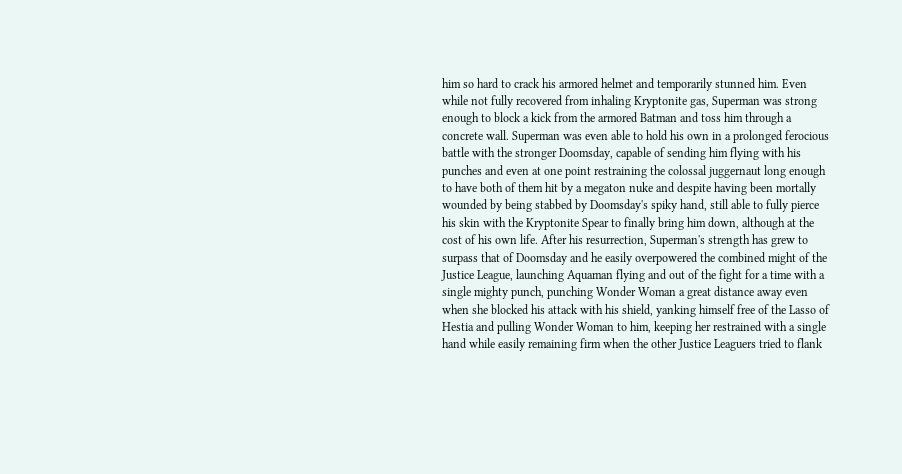him so hard to crack his armored helmet and temporarily stunned him. Even while not fully recovered from inhaling Kryptonite gas, Superman was strong enough to block a kick from the armored Batman and toss him through a concrete wall. Superman was even able to hold his own in a prolonged ferocious battle with the stronger Doomsday, capable of sending him flying with his punches and even at one point restraining the colossal juggernaut long enough to have both of them hit by a megaton nuke and despite having been mortally wounded by being stabbed by Doomsday's spiky hand, still able to fully pierce his skin with the Kryptonite Spear to finally bring him down, although at the cost of his own life. After his resurrection, Superman's strength has grew to surpass that of Doomsday and he easily overpowered the combined might of the Justice League, launching Aquaman flying and out of the fight for a time with a single mighty punch, punching Wonder Woman a great distance away even when she blocked his attack with his shield, yanking himself free of the Lasso of Hestia and pulling Wonder Woman to him, keeping her restrained with a single hand while easily remaining firm when the other Justice Leaguers tried to flank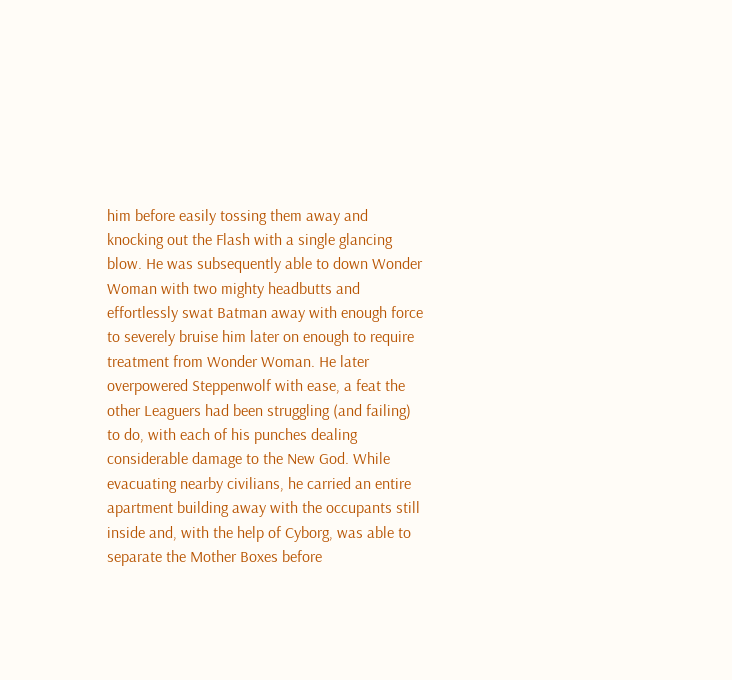him before easily tossing them away and knocking out the Flash with a single glancing blow. He was subsequently able to down Wonder Woman with two mighty headbutts and effortlessly swat Batman away with enough force to severely bruise him later on enough to require treatment from Wonder Woman. He later overpowered Steppenwolf with ease, a feat the other Leaguers had been struggling (and failing) to do, with each of his punches dealing considerable damage to the New God. While evacuating nearby civilians, he carried an entire apartment building away with the occupants still inside and, with the help of Cyborg, was able to separate the Mother Boxes before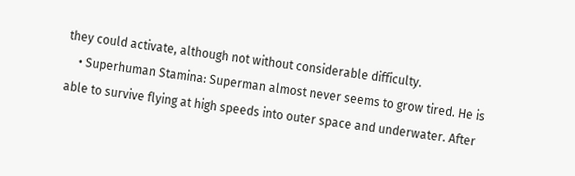they could activate, although not without considerable difficulty.
    • Superhuman Stamina: Superman almost never seems to grow tired. He is able to survive flying at high speeds into outer space and underwater. After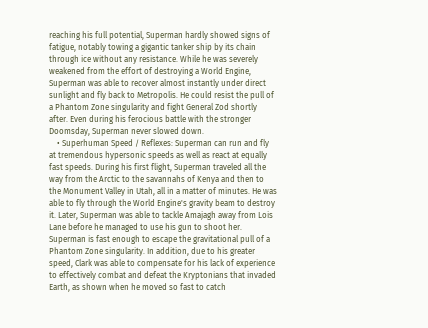reaching his full potential, Superman hardly showed signs of fatigue, notably towing a gigantic tanker ship by its chain through ice without any resistance. While he was severely weakened from the effort of destroying a World Engine, Superman was able to recover almost instantly under direct sunlight and fly back to Metropolis. He could resist the pull of a Phantom Zone singularity and fight General Zod shortly after. Even during his ferocious battle with the stronger Doomsday, Superman never slowed down.
    • Superhuman Speed / Reflexes: Superman can run and fly at tremendous hypersonic speeds as well as react at equally fast speeds. During his first flight, Superman traveled all the way from the Arctic to the savannahs of Kenya and then to the Monument Valley in Utah, all in a matter of minutes. He was able to fly through the World Engine's gravity beam to destroy it. Later, Superman was able to tackle Amajagh away from Lois Lane before he managed to use his gun to shoot her. Superman is fast enough to escape the gravitational pull of a Phantom Zone singularity. In addition, due to his greater speed, Clark was able to compensate for his lack of experience to effectively combat and defeat the Kryptonians that invaded Earth, as shown when he moved so fast to catch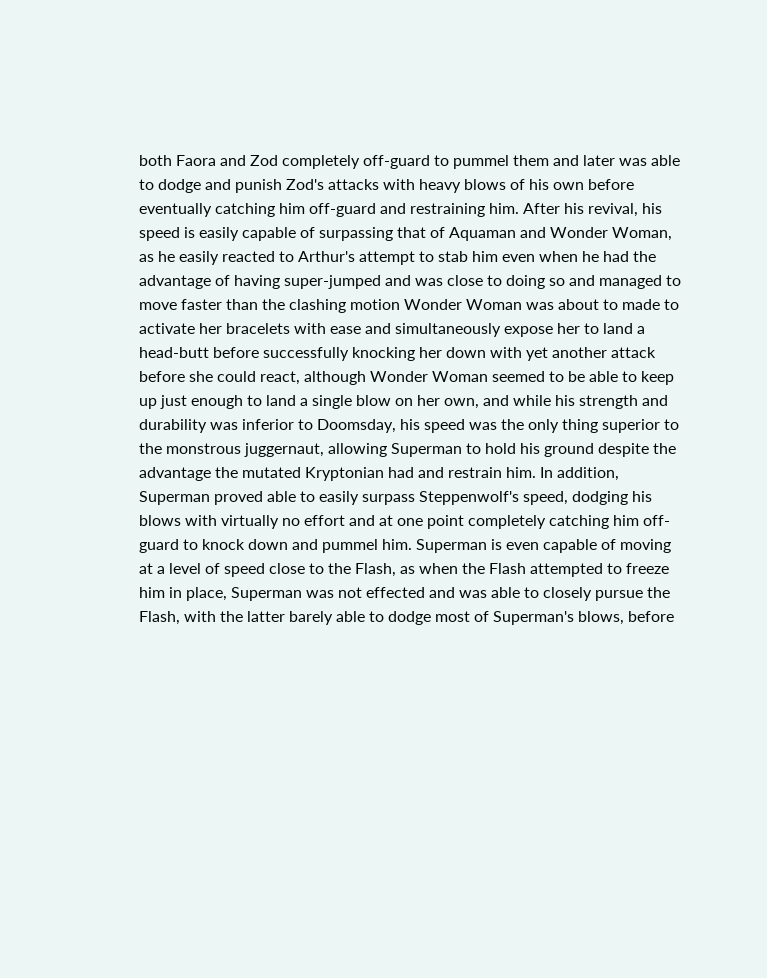both Faora and Zod completely off-guard to pummel them and later was able to dodge and punish Zod's attacks with heavy blows of his own before eventually catching him off-guard and restraining him. After his revival, his speed is easily capable of surpassing that of Aquaman and Wonder Woman, as he easily reacted to Arthur's attempt to stab him even when he had the advantage of having super-jumped and was close to doing so and managed to move faster than the clashing motion Wonder Woman was about to made to activate her bracelets with ease and simultaneously expose her to land a head-butt before successfully knocking her down with yet another attack before she could react, although Wonder Woman seemed to be able to keep up just enough to land a single blow on her own, and while his strength and durability was inferior to Doomsday, his speed was the only thing superior to the monstrous juggernaut, allowing Superman to hold his ground despite the advantage the mutated Kryptonian had and restrain him. In addition, Superman proved able to easily surpass Steppenwolf's speed, dodging his blows with virtually no effort and at one point completely catching him off-guard to knock down and pummel him. Superman is even capable of moving at a level of speed close to the Flash, as when the Flash attempted to freeze him in place, Superman was not effected and was able to closely pursue the Flash, with the latter barely able to dodge most of Superman's blows, before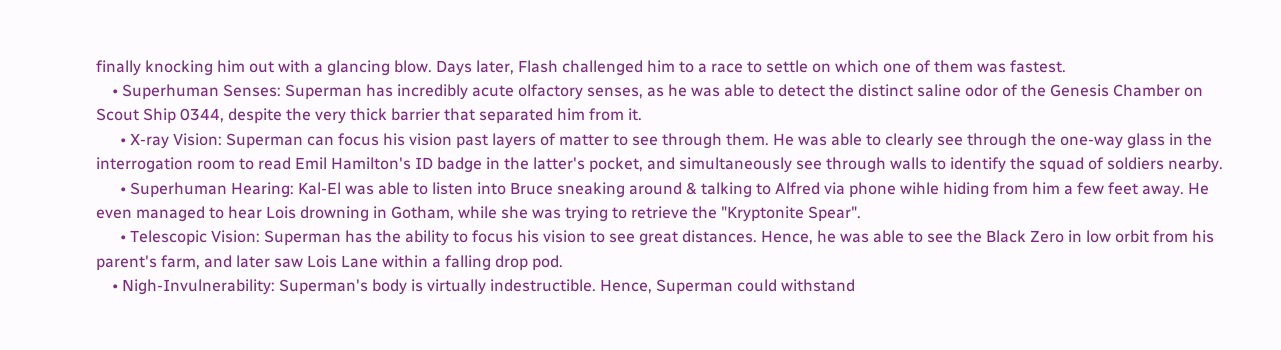finally knocking him out with a glancing blow. Days later, Flash challenged him to a race to settle on which one of them was fastest.
    • Superhuman Senses: Superman has incredibly acute olfactory senses, as he was able to detect the distinct saline odor of the Genesis Chamber on Scout Ship 0344, despite the very thick barrier that separated him from it.
      • X-ray Vision: Superman can focus his vision past layers of matter to see through them. He was able to clearly see through the one-way glass in the interrogation room to read Emil Hamilton's ID badge in the latter's pocket, and simultaneously see through walls to identify the squad of soldiers nearby.
      • Superhuman Hearing: Kal-El was able to listen into Bruce sneaking around & talking to Alfred via phone wihle hiding from him a few feet away. He even managed to hear Lois drowning in Gotham, while she was trying to retrieve the "Kryptonite Spear".
      • Telescopic Vision: Superman has the ability to focus his vision to see great distances. Hence, he was able to see the Black Zero in low orbit from his parent's farm, and later saw Lois Lane within a falling drop pod.
    • Nigh-Invulnerability: Superman's body is virtually indestructible. Hence, Superman could withstand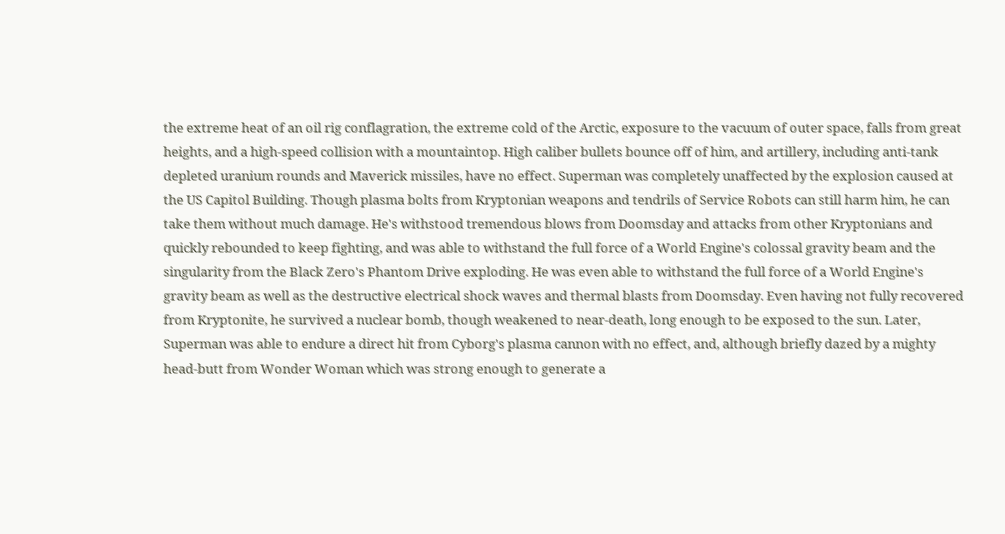the extreme heat of an oil rig conflagration, the extreme cold of the Arctic, exposure to the vacuum of outer space, falls from great heights, and a high-speed collision with a mountaintop. High caliber bullets bounce off of him, and artillery, including anti-tank depleted uranium rounds and Maverick missiles, have no effect. Superman was completely unaffected by the explosion caused at the US Capitol Building. Though plasma bolts from Kryptonian weapons and tendrils of Service Robots can still harm him, he can take them without much damage. He's withstood tremendous blows from Doomsday and attacks from other Kryptonians and quickly rebounded to keep fighting, and was able to withstand the full force of a World Engine's colossal gravity beam and the singularity from the Black Zero's Phantom Drive exploding. He was even able to withstand the full force of a World Engine's gravity beam as well as the destructive electrical shock waves and thermal blasts from Doomsday. Even having not fully recovered from Kryptonite, he survived a nuclear bomb, though weakened to near-death, long enough to be exposed to the sun. Later, Superman was able to endure a direct hit from Cyborg's plasma cannon with no effect, and, although briefly dazed by a mighty head-butt from Wonder Woman which was strong enough to generate a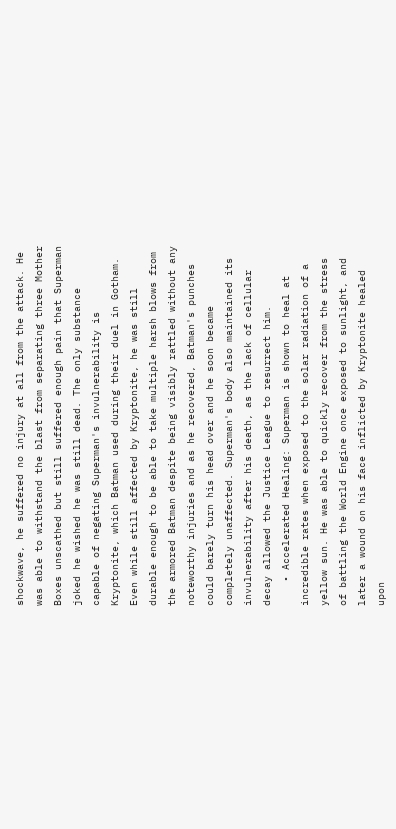shockwave, he suffered no injury at all from the attack. He was able to withstand the blast from separating three Mother Boxes unscathed but still suffered enough pain that Superman joked he wished he was still dead. The only substance capable of negating Superman's invulnerability is Kryptonite, which Batman used during their duel in Gotham. Even while still affected by Kryptonite, he was still durable enough to be able to take multiple harsh blows from the armored Batman despite being visibly rattled without any noteworthy injuries and as he recovered, Batman's punches could barely turn his head over and he soon became completely unaffected. Superman's body also maintained its invulnerability after his death, as the lack of cellular decay allowed the Justice League to resurrect him.
    • Accelerated Healing: Superman is shown to heal at incredible rates when exposed to the solar radiation of a yellow sun. He was able to quickly recover from the stress of battling the World Engine once exposed to sunlight, and later a wound on his face inflicted by Kryptonite healed upon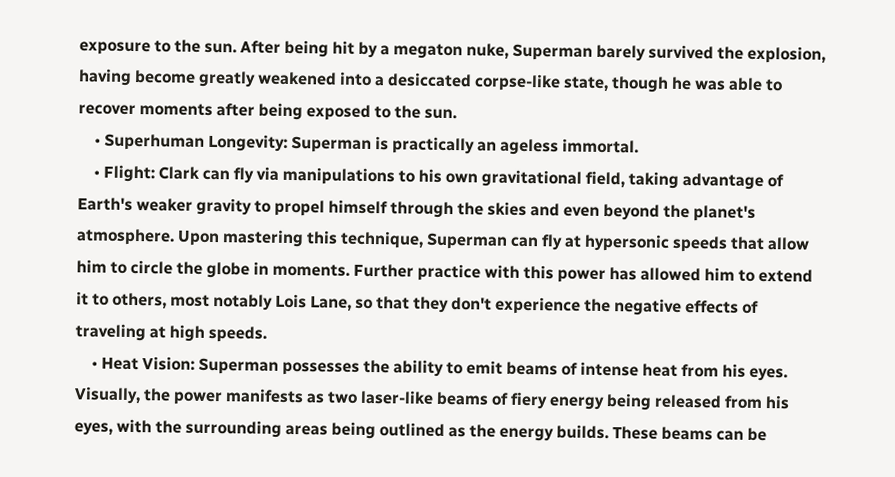exposure to the sun. After being hit by a megaton nuke, Superman barely survived the explosion, having become greatly weakened into a desiccated corpse-like state, though he was able to recover moments after being exposed to the sun.
    • Superhuman Longevity: Superman is practically an ageless immortal.
    • Flight: Clark can fly via manipulations to his own gravitational field, taking advantage of Earth's weaker gravity to propel himself through the skies and even beyond the planet's atmosphere. Upon mastering this technique, Superman can fly at hypersonic speeds that allow him to circle the globe in moments. Further practice with this power has allowed him to extend it to others, most notably Lois Lane, so that they don't experience the negative effects of traveling at high speeds.
    • Heat Vision: Superman possesses the ability to emit beams of intense heat from his eyes. Visually, the power manifests as two laser-like beams of fiery energy being released from his eyes, with the surrounding areas being outlined as the energy builds. These beams can be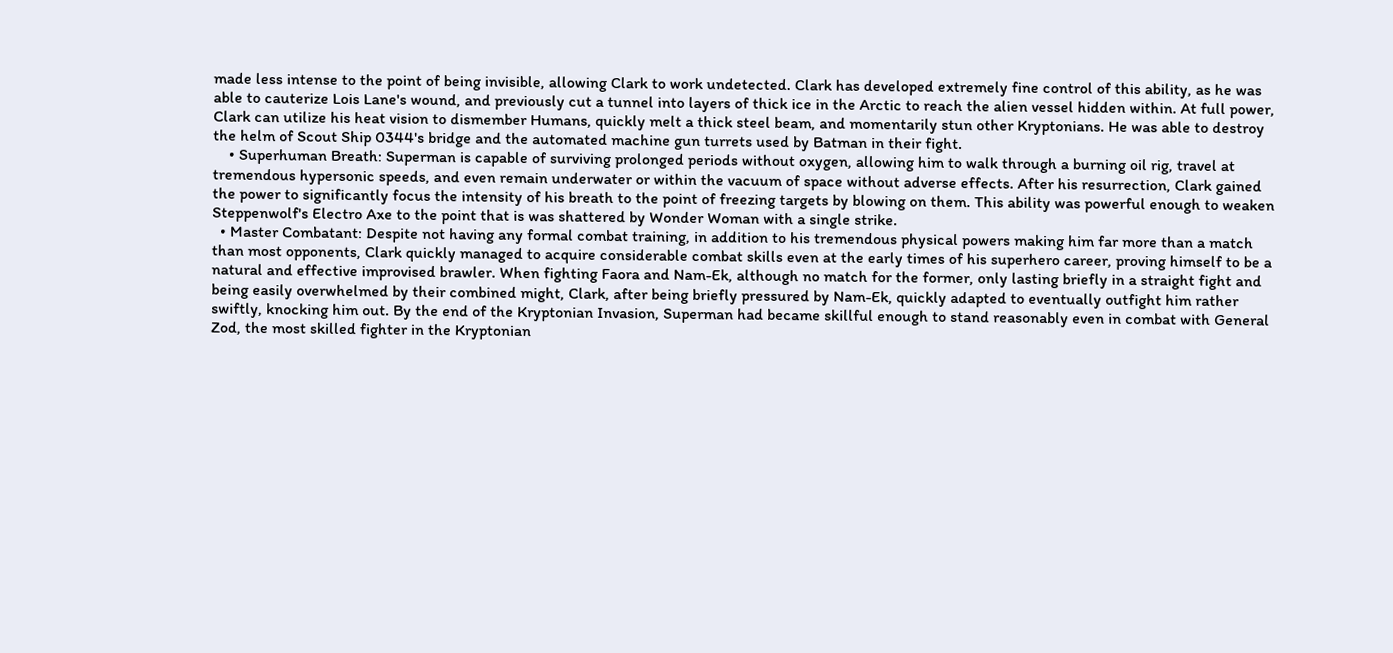made less intense to the point of being invisible, allowing Clark to work undetected. Clark has developed extremely fine control of this ability, as he was able to cauterize Lois Lane's wound, and previously cut a tunnel into layers of thick ice in the Arctic to reach the alien vessel hidden within. At full power, Clark can utilize his heat vision to dismember Humans, quickly melt a thick steel beam, and momentarily stun other Kryptonians. He was able to destroy the helm of Scout Ship 0344's bridge and the automated machine gun turrets used by Batman in their fight.
    • Superhuman Breath: Superman is capable of surviving prolonged periods without oxygen, allowing him to walk through a burning oil rig, travel at tremendous hypersonic speeds, and even remain underwater or within the vacuum of space without adverse effects. After his resurrection, Clark gained the power to significantly focus the intensity of his breath to the point of freezing targets by blowing on them. This ability was powerful enough to weaken Steppenwolf's Electro Axe to the point that is was shattered by Wonder Woman with a single strike.
  • Master Combatant: Despite not having any formal combat training, in addition to his tremendous physical powers making him far more than a match than most opponents, Clark quickly managed to acquire considerable combat skills even at the early times of his superhero career, proving himself to be a natural and effective improvised brawler. When fighting Faora and Nam-Ek, although no match for the former, only lasting briefly in a straight fight and being easily overwhelmed by their combined might, Clark, after being briefly pressured by Nam-Ek, quickly adapted to eventually outfight him rather swiftly, knocking him out. By the end of the Kryptonian Invasion, Superman had became skillful enough to stand reasonably even in combat with General Zod, the most skilled fighter in the Kryptonian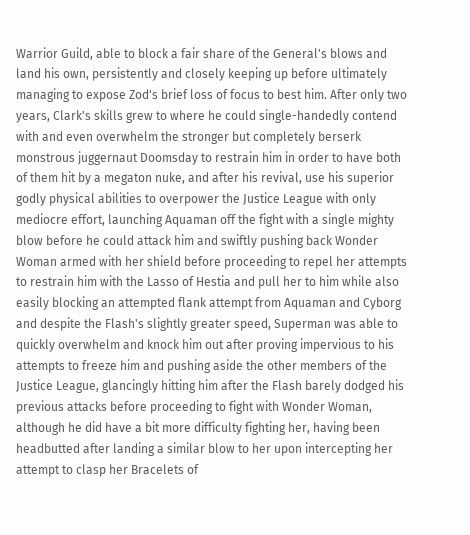Warrior Guild, able to block a fair share of the General's blows and land his own, persistently and closely keeping up before ultimately managing to expose Zod's brief loss of focus to best him. After only two years, Clark's skills grew to where he could single-handedly contend with and even overwhelm the stronger but completely berserk monstrous juggernaut Doomsday to restrain him in order to have both of them hit by a megaton nuke, and after his revival, use his superior godly physical abilities to overpower the Justice League with only mediocre effort, launching Aquaman off the fight with a single mighty blow before he could attack him and swiftly pushing back Wonder Woman armed with her shield before proceeding to repel her attempts to restrain him with the Lasso of Hestia and pull her to him while also easily blocking an attempted flank attempt from Aquaman and Cyborg and despite the Flash's slightly greater speed, Superman was able to quickly overwhelm and knock him out after proving impervious to his attempts to freeze him and pushing aside the other members of the Justice League, glancingly hitting him after the Flash barely dodged his previous attacks before proceeding to fight with Wonder Woman, although he did have a bit more difficulty fighting her, having been headbutted after landing a similar blow to her upon intercepting her attempt to clasp her Bracelets of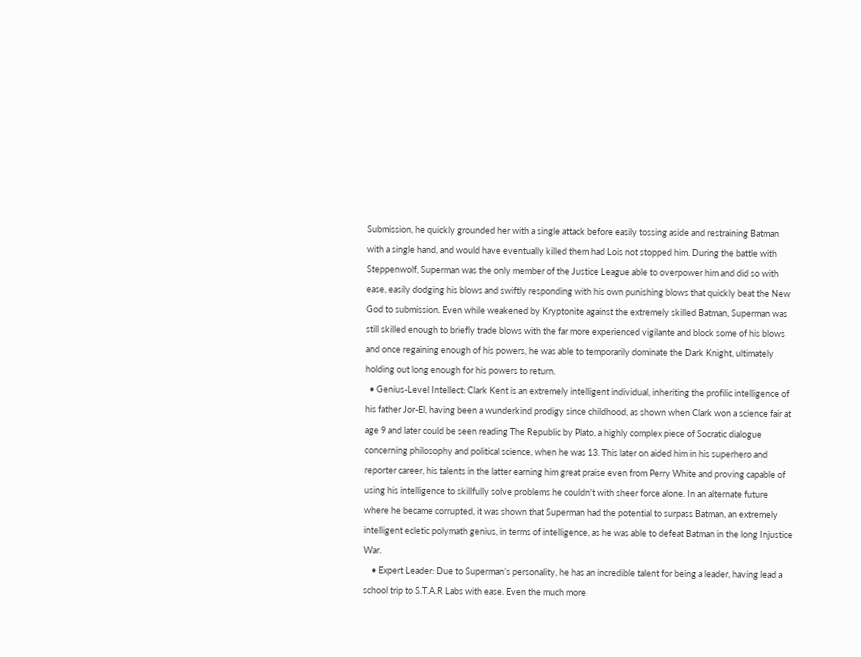Submission, he quickly grounded her with a single attack before easily tossing aside and restraining Batman with a single hand, and would have eventually killed them had Lois not stopped him. During the battle with Steppenwolf, Superman was the only member of the Justice League able to overpower him and did so with ease, easily dodging his blows and swiftly responding with his own punishing blows that quickly beat the New God to submission. Even while weakened by Kryptonite against the extremely skilled Batman, Superman was still skilled enough to briefly trade blows with the far more experienced vigilante and block some of his blows and once regaining enough of his powers, he was able to temporarily dominate the Dark Knight, ultimately holding out long enough for his powers to return.
  • Genius-Level Intellect: Clark Kent is an extremely intelligent individual, inheriting the profilic intelligence of his father Jor-El, having been a wunderkind prodigy since childhood, as shown when Clark won a science fair at age 9 and later could be seen reading The Republic by Plato, a highly complex piece of Socratic dialogue concerning philosophy and political science, when he was 13. This later on aided him in his superhero and reporter career, his talents in the latter earning him great praise even from Perry White and proving capable of using his intelligence to skillfully solve problems he couldn't with sheer force alone. In an alternate future where he became corrupted, it was shown that Superman had the potential to surpass Batman, an extremely intelligent ecletic polymath genius, in terms of intelligence, as he was able to defeat Batman in the long Injustice War.
    • Expert Leader: Due to Superman’s personality, he has an incredible talent for being a leader, having lead a school trip to S.T.A.R Labs with ease. Even the much more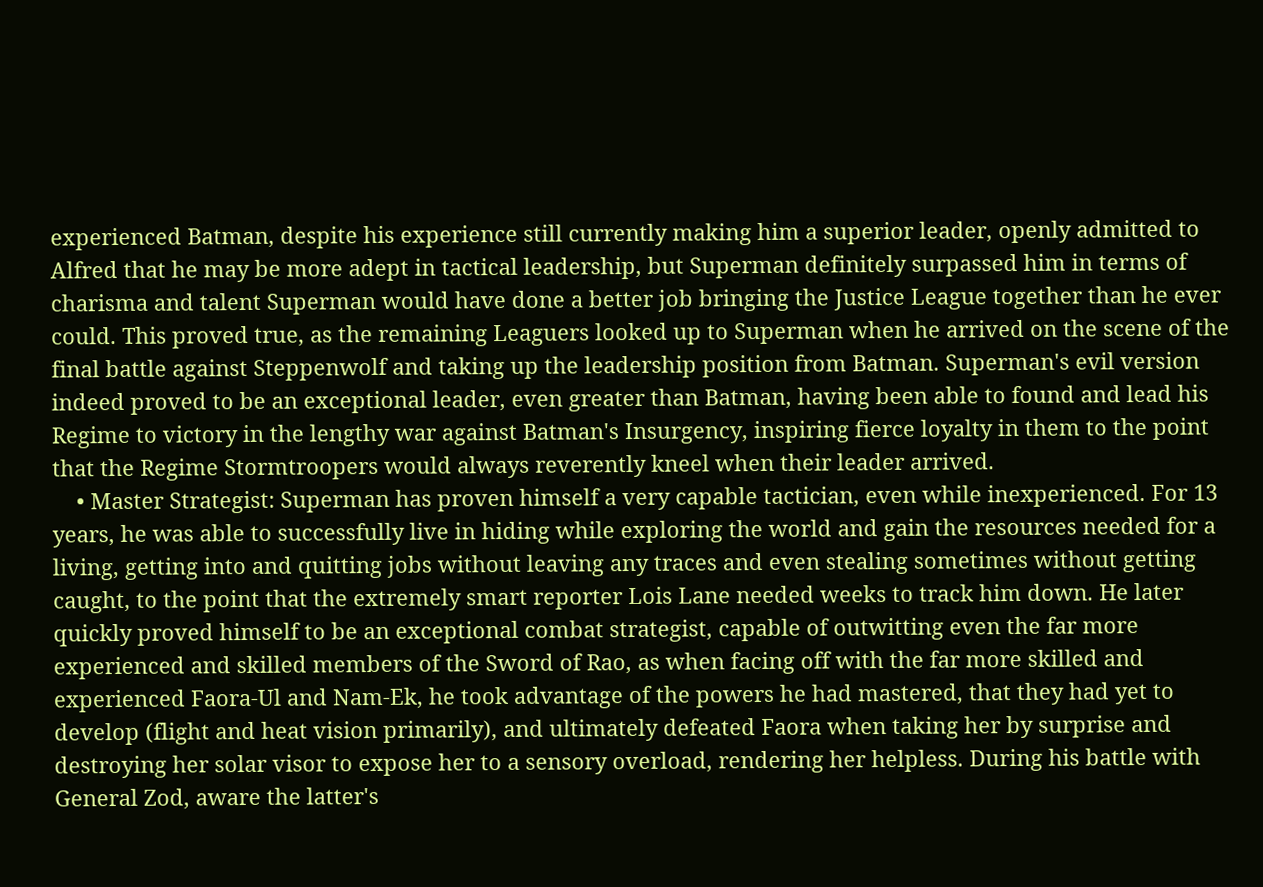experienced Batman, despite his experience still currently making him a superior leader, openly admitted to Alfred that he may be more adept in tactical leadership, but Superman definitely surpassed him in terms of charisma and talent Superman would have done a better job bringing the Justice League together than he ever could. This proved true, as the remaining Leaguers looked up to Superman when he arrived on the scene of the final battle against Steppenwolf and taking up the leadership position from Batman. Superman's evil version indeed proved to be an exceptional leader, even greater than Batman, having been able to found and lead his Regime to victory in the lengthy war against Batman's Insurgency, inspiring fierce loyalty in them to the point that the Regime Stormtroopers would always reverently kneel when their leader arrived.
    • Master Strategist: Superman has proven himself a very capable tactician, even while inexperienced. For 13 years, he was able to successfully live in hiding while exploring the world and gain the resources needed for a living, getting into and quitting jobs without leaving any traces and even stealing sometimes without getting caught, to the point that the extremely smart reporter Lois Lane needed weeks to track him down. He later quickly proved himself to be an exceptional combat strategist, capable of outwitting even the far more experienced and skilled members of the Sword of Rao, as when facing off with the far more skilled and experienced Faora-Ul and Nam-Ek, he took advantage of the powers he had mastered, that they had yet to develop (flight and heat vision primarily), and ultimately defeated Faora when taking her by surprise and destroying her solar visor to expose her to a sensory overload, rendering her helpless. During his battle with General Zod, aware the latter's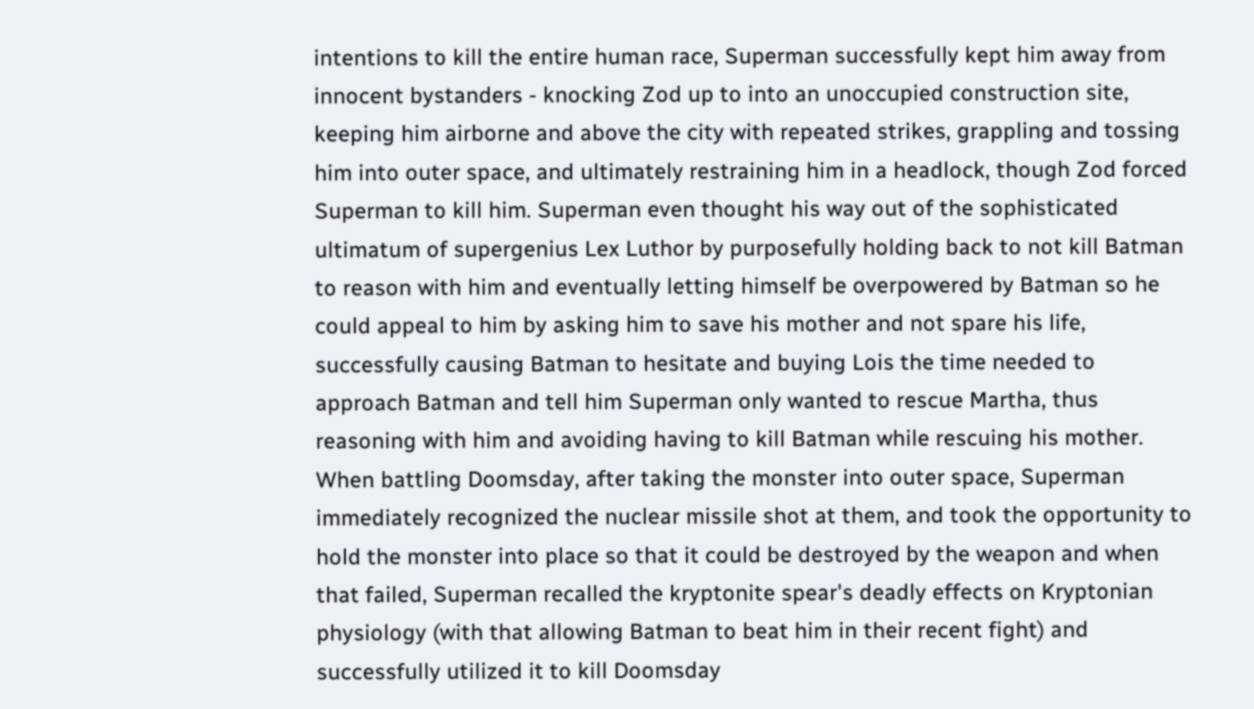intentions to kill the entire human race, Superman successfully kept him away from innocent bystanders - knocking Zod up to into an unoccupied construction site, keeping him airborne and above the city with repeated strikes, grappling and tossing him into outer space, and ultimately restraining him in a headlock, though Zod forced Superman to kill him. Superman even thought his way out of the sophisticated ultimatum of supergenius Lex Luthor by purposefully holding back to not kill Batman to reason with him and eventually letting himself be overpowered by Batman so he could appeal to him by asking him to save his mother and not spare his life, successfully causing Batman to hesitate and buying Lois the time needed to approach Batman and tell him Superman only wanted to rescue Martha, thus reasoning with him and avoiding having to kill Batman while rescuing his mother. When battling Doomsday, after taking the monster into outer space, Superman immediately recognized the nuclear missile shot at them, and took the opportunity to hold the monster into place so that it could be destroyed by the weapon and when that failed, Superman recalled the kryptonite spear's deadly effects on Kryptonian physiology (with that allowing Batman to beat him in their recent fight) and successfully utilized it to kill Doomsday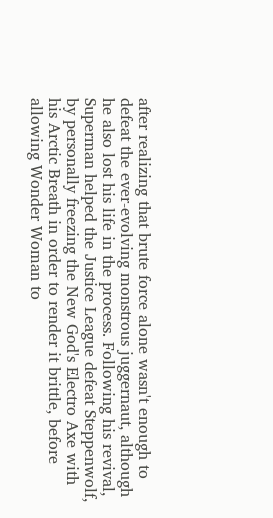after realizing that brute force alone wasn't enough to defeat the ever-evolving monstrous juggernaut, although he also lost his life in the process. Following his revival, Superman helped the Justice League defeat Steppenwolf, by personally freezing the New God's Electro Axe with his Arctic Breath in order to render it brittle, before allowing Wonder Woman to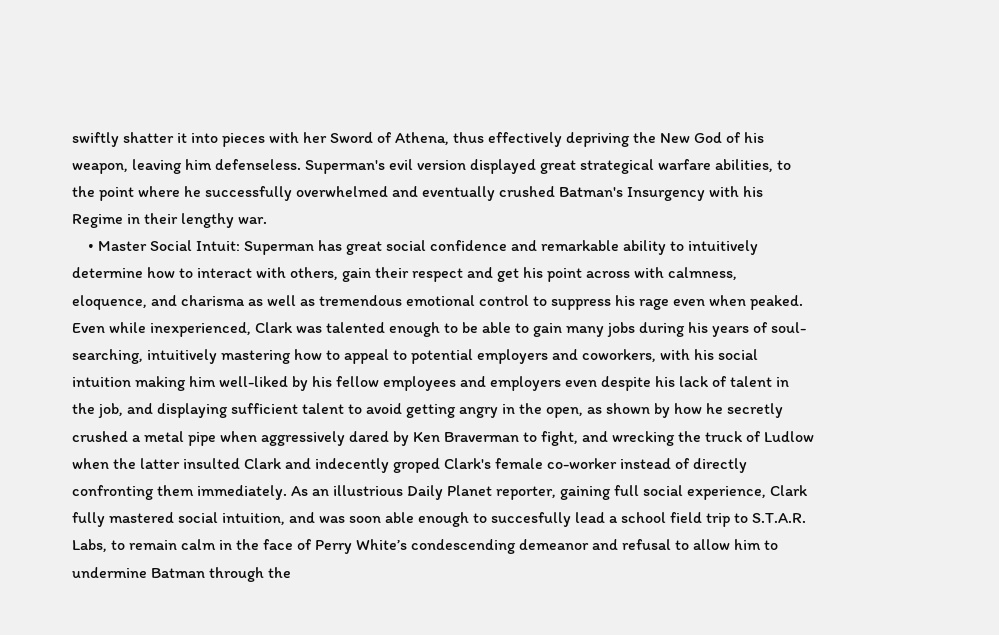swiftly shatter it into pieces with her Sword of Athena, thus effectively depriving the New God of his weapon, leaving him defenseless. Superman's evil version displayed great strategical warfare abilities, to the point where he successfully overwhelmed and eventually crushed Batman's Insurgency with his Regime in their lengthy war.
    • Master Social Intuit: Superman has great social confidence and remarkable ability to intuitively determine how to interact with others, gain their respect and get his point across with calmness, eloquence, and charisma as well as tremendous emotional control to suppress his rage even when peaked. Even while inexperienced, Clark was talented enough to be able to gain many jobs during his years of soul-searching, intuitively mastering how to appeal to potential employers and coworkers, with his social intuition making him well-liked by his fellow employees and employers even despite his lack of talent in the job, and displaying sufficient talent to avoid getting angry in the open, as shown by how he secretly crushed a metal pipe when aggressively dared by Ken Braverman to fight, and wrecking the truck of Ludlow when the latter insulted Clark and indecently groped Clark's female co-worker instead of directly confronting them immediately. As an illustrious Daily Planet reporter, gaining full social experience, Clark fully mastered social intuition, and was soon able enough to succesfully lead a school field trip to S.T.A.R. Labs, to remain calm in the face of Perry White’s condescending demeanor and refusal to allow him to undermine Batman through the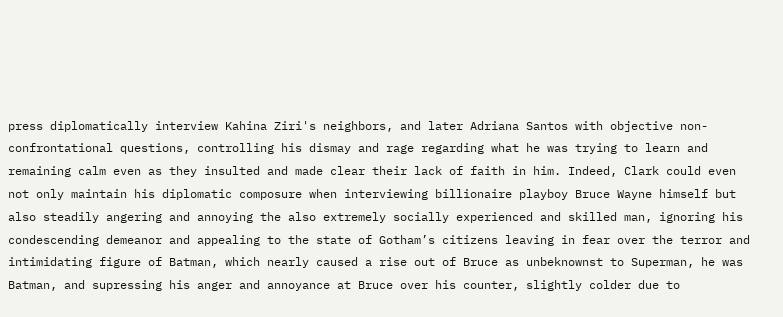press diplomatically interview Kahina Ziri's neighbors, and later Adriana Santos with objective non-confrontational questions, controlling his dismay and rage regarding what he was trying to learn and remaining calm even as they insulted and made clear their lack of faith in him. Indeed, Clark could even not only maintain his diplomatic composure when interviewing billionaire playboy Bruce Wayne himself but also steadily angering and annoying the also extremely socially experienced and skilled man, ignoring his condescending demeanor and appealing to the state of Gotham’s citizens leaving in fear over the terror and intimidating figure of Batman, which nearly caused a rise out of Bruce as unbeknownst to Superman, he was Batman, and supressing his anger and annoyance at Bruce over his counter, slightly colder due to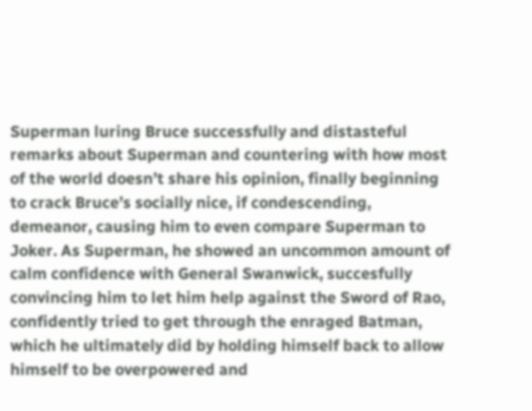Superman luring Bruce successfully and distasteful remarks about Superman and countering with how most of the world doesn’t share his opinion, finally beginning to crack Bruce’s socially nice, if condescending, demeanor, causing him to even compare Superman to Joker. As Superman, he showed an uncommon amount of calm confidence with General Swanwick, succesfully convincing him to let him help against the Sword of Rao, confidently tried to get through the enraged Batman, which he ultimately did by holding himself back to allow himself to be overpowered and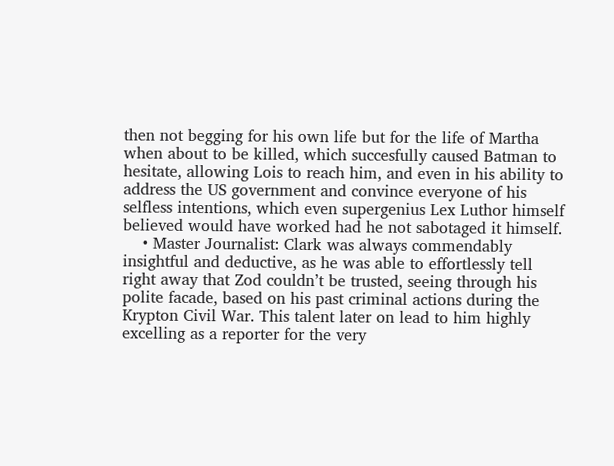then not begging for his own life but for the life of Martha when about to be killed, which succesfully caused Batman to hesitate, allowing Lois to reach him, and even in his ability to address the US government and convince everyone of his selfless intentions, which even supergenius Lex Luthor himself believed would have worked had he not sabotaged it himself.
    • Master Journalist: Clark was always commendably insightful and deductive, as he was able to effortlessly tell right away that Zod couldn’t be trusted, seeing through his polite facade, based on his past criminal actions during the Krypton Civil War. This talent later on lead to him highly excelling as a reporter for the very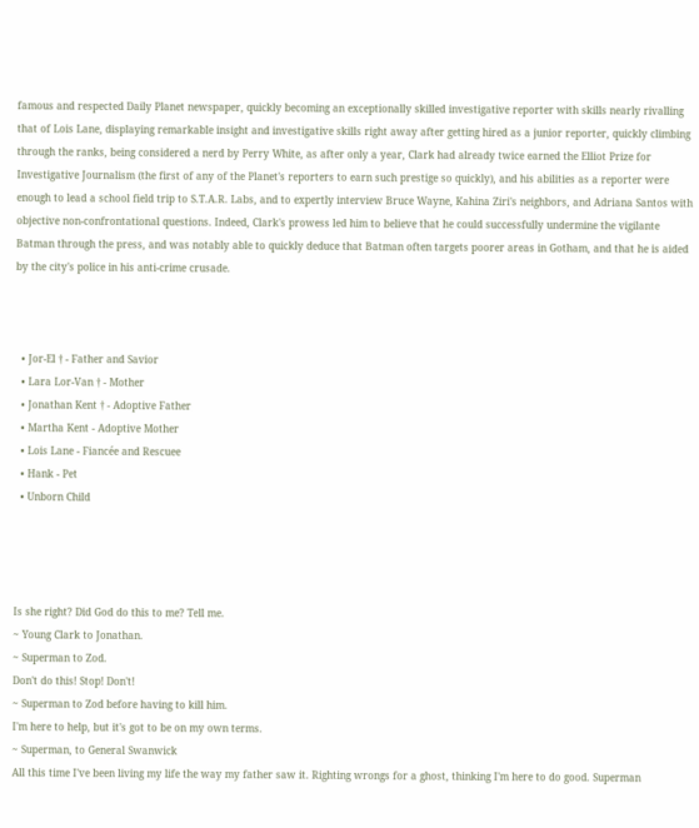famous and respected Daily Planet newspaper, quickly becoming an exceptionally skilled investigative reporter with skills nearly rivalling that of Lois Lane, displaying remarkable insight and investigative skills right away after getting hired as a junior reporter, quickly climbing through the ranks, being considered a nerd by Perry White, as after only a year, Clark had already twice earned the Elliot Prize for Investigative Journalism (the first of any of the Planet's reporters to earn such prestige so quickly), and his abilities as a reporter were enough to lead a school field trip to S.T.A.R. Labs, and to expertly interview Bruce Wayne, Kahina Ziri's neighbors, and Adriana Santos with objective non-confrontational questions. Indeed, Clark's prowess led him to believe that he could successfully undermine the vigilante Batman through the press, and was notably able to quickly deduce that Batman often targets poorer areas in Gotham, and that he is aided by the city's police in his anti-crime crusade.



  • Jor-El † - Father and Savior
  • Lara Lor-Van † - Mother
  • Jonathan Kent † - Adoptive Father
  • Martha Kent - Adoptive Mother
  • Lois Lane - Fiancée and Rescuee
  • Hank - Pet
  • Unborn Child




Is she right? Did God do this to me? Tell me.
~ Young Clark to Jonathan.
~ Superman to Zod.
Don't do this! Stop! Don't!
~ Superman to Zod before having to kill him.
I'm here to help, but it's got to be on my own terms.
~ Superman, to General Swanwick
All this time I've been living my life the way my father saw it. Righting wrongs for a ghost, thinking I'm here to do good. Superman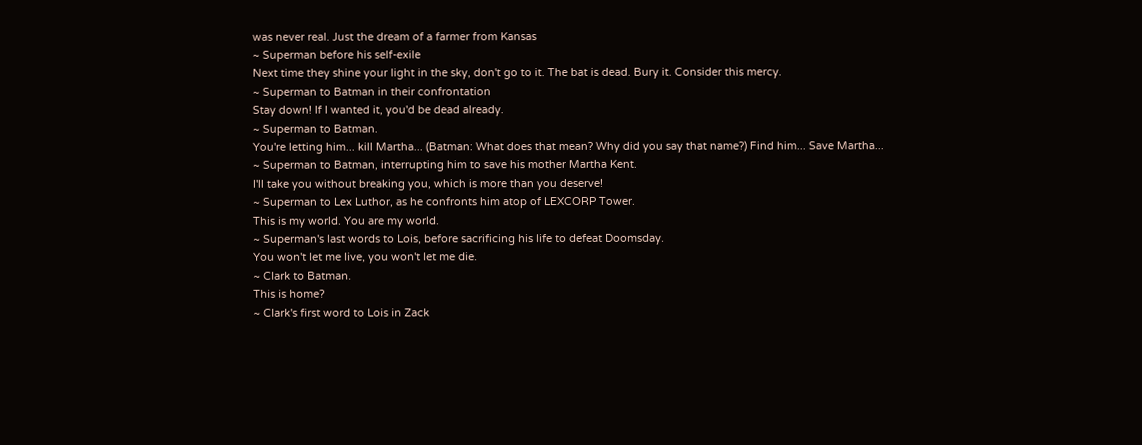was never real. Just the dream of a farmer from Kansas
~ Superman before his self-exile
Next time they shine your light in the sky, don't go to it. The bat is dead. Bury it. Consider this mercy.
~ Superman to Batman in their confrontation
Stay down! If I wanted it, you'd be dead already.
~ Superman to Batman.
You're letting him... kill Martha... (Batman: What does that mean? Why did you say that name?) Find him... Save Martha...
~ Superman to Batman, interrupting him to save his mother Martha Kent.
I'll take you without breaking you, which is more than you deserve!
~ Superman to Lex Luthor, as he confronts him atop of LEXCORP Tower.
This is my world. You are my world.
~ Superman's last words to Lois, before sacrificing his life to defeat Doomsday.
You won't let me live, you won't let me die.
~ Clark to Batman.
This is home?
~ Clark's first word to Lois in Zack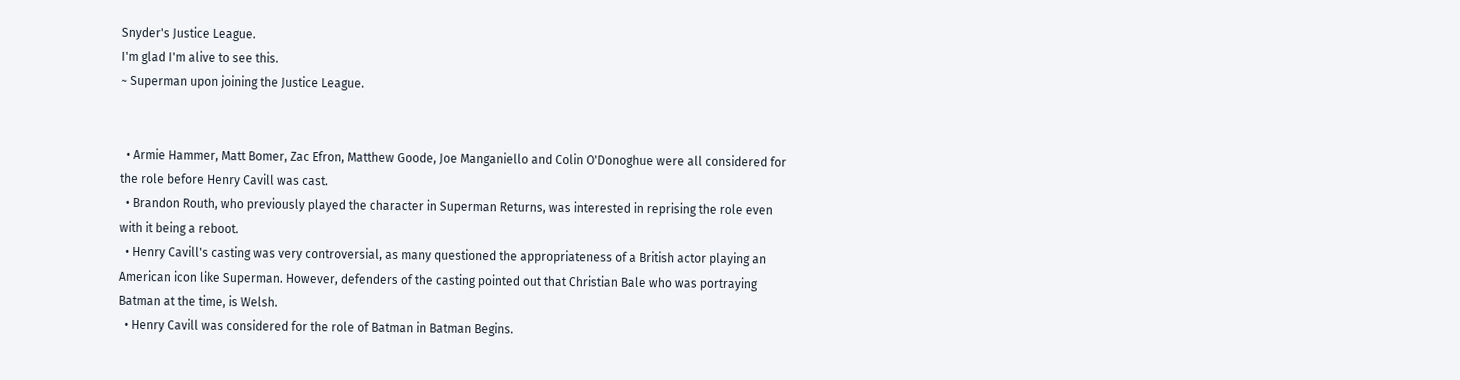Snyder's Justice League.
I'm glad I'm alive to see this.
~ Superman upon joining the Justice League.


  • Armie Hammer, Matt Bomer, Zac Efron, Matthew Goode, Joe Manganiello and Colin O'Donoghue were all considered for the role before Henry Cavill was cast.
  • Brandon Routh, who previously played the character in Superman Returns, was interested in reprising the role even with it being a reboot.
  • Henry Cavill's casting was very controversial, as many questioned the appropriateness of a British actor playing an American icon like Superman. However, defenders of the casting pointed out that Christian Bale who was portraying Batman at the time, is Welsh.
  • Henry Cavill was considered for the role of Batman in Batman Begins.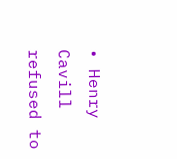• Henry Cavill refused to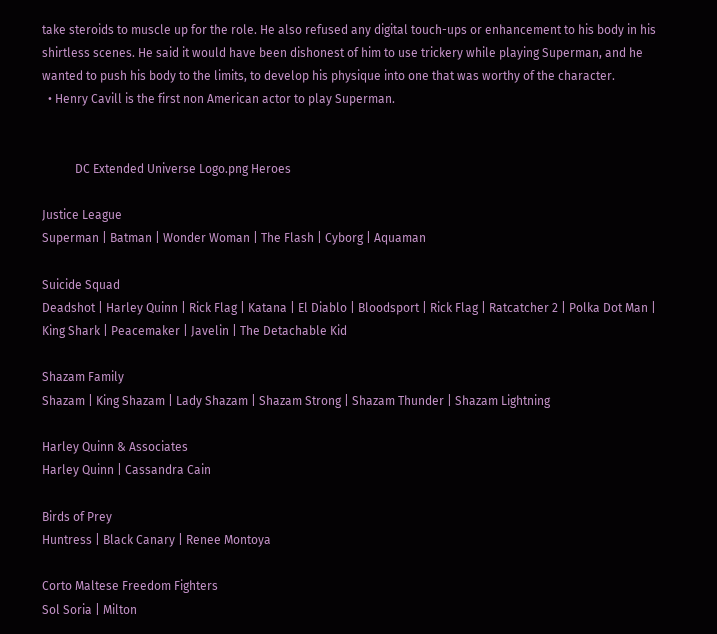take steroids to muscle up for the role. He also refused any digital touch-ups or enhancement to his body in his shirtless scenes. He said it would have been dishonest of him to use trickery while playing Superman, and he wanted to push his body to the limits, to develop his physique into one that was worthy of the character.
  • Henry Cavill is the first non American actor to play Superman.


           DC Extended Universe Logo.png Heroes

Justice League
Superman | Batman | Wonder Woman | The Flash | Cyborg | Aquaman

Suicide Squad
Deadshot | Harley Quinn | Rick Flag | Katana | El Diablo | Bloodsport | Rick Flag | Ratcatcher 2 | Polka Dot Man | King Shark | Peacemaker | Javelin | The Detachable Kid

Shazam Family
Shazam | King Shazam | Lady Shazam | Shazam Strong | Shazam Thunder | Shazam Lightning

Harley Quinn & Associates
Harley Quinn | Cassandra Cain

Birds of Prey
Huntress | Black Canary | Renee Montoya

Corto Maltese Freedom Fighters
Sol Soria | Milton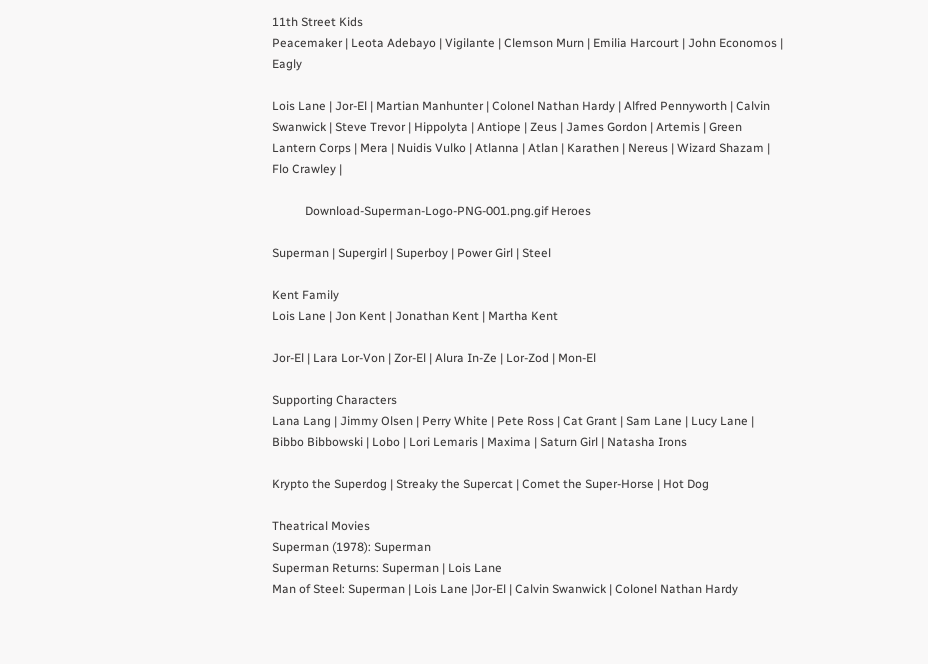11th Street Kids
Peacemaker | Leota Adebayo | Vigilante | Clemson Murn | Emilia Harcourt | John Economos | Eagly

Lois Lane | Jor-El | Martian Manhunter | Colonel Nathan Hardy | Alfred Pennyworth | Calvin Swanwick | Steve Trevor | Hippolyta | Antiope | Zeus | James Gordon | Artemis | Green Lantern Corps | Mera | Nuidis Vulko | Atlanna | Atlan | Karathen | Nereus | Wizard Shazam | Flo Crawley |

           Download-Superman-Logo-PNG-001.png.gif Heroes

Superman | Supergirl | Superboy | Power Girl | Steel

Kent Family
Lois Lane | Jon Kent | Jonathan Kent | Martha Kent

Jor-El | Lara Lor-Von | Zor-El | Alura In-Ze | Lor-Zod | Mon-El

Supporting Characters
Lana Lang | Jimmy Olsen | Perry White | Pete Ross | Cat Grant | Sam Lane | Lucy Lane | Bibbo Bibbowski | Lobo | Lori Lemaris | Maxima | Saturn Girl | Natasha Irons

Krypto the Superdog | Streaky the Supercat | Comet the Super-Horse | Hot Dog

Theatrical Movies
Superman (1978): Superman
Superman Returns: Superman | Lois Lane
Man of Steel: Superman | Lois Lane |Jor-El | Calvin Swanwick | Colonel Nathan Hardy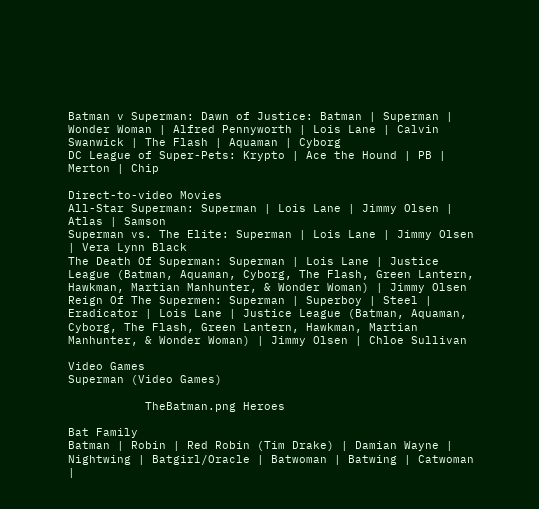Batman v Superman: Dawn of Justice: Batman | Superman | Wonder Woman | Alfred Pennyworth | Lois Lane | Calvin Swanwick | The Flash | Aquaman | Cyborg
DC League of Super-Pets: Krypto | Ace the Hound | PB | Merton | Chip

Direct-to-video Movies
All-Star Superman: Superman | Lois Lane | Jimmy Olsen | Atlas | Samson
Superman vs. The Elite: Superman | Lois Lane | Jimmy Olsen | Vera Lynn Black
The Death Of Superman: Superman | Lois Lane | Justice League (Batman, Aquaman, Cyborg, The Flash, Green Lantern, Hawkman, Martian Manhunter, & Wonder Woman) | Jimmy Olsen
Reign Of The Supermen: Superman | Superboy | Steel | Eradicator | Lois Lane | Justice League (Batman, Aquaman, Cyborg, The Flash, Green Lantern, Hawkman, Martian Manhunter, & Wonder Woman) | Jimmy Olsen | Chloe Sullivan

Video Games
Superman (Video Games)

           TheBatman.png Heroes

Bat Family
Batman | Robin | Red Robin (Tim Drake) | Damian Wayne | Nightwing | Batgirl/Oracle | Batwoman | Batwing | Catwoman |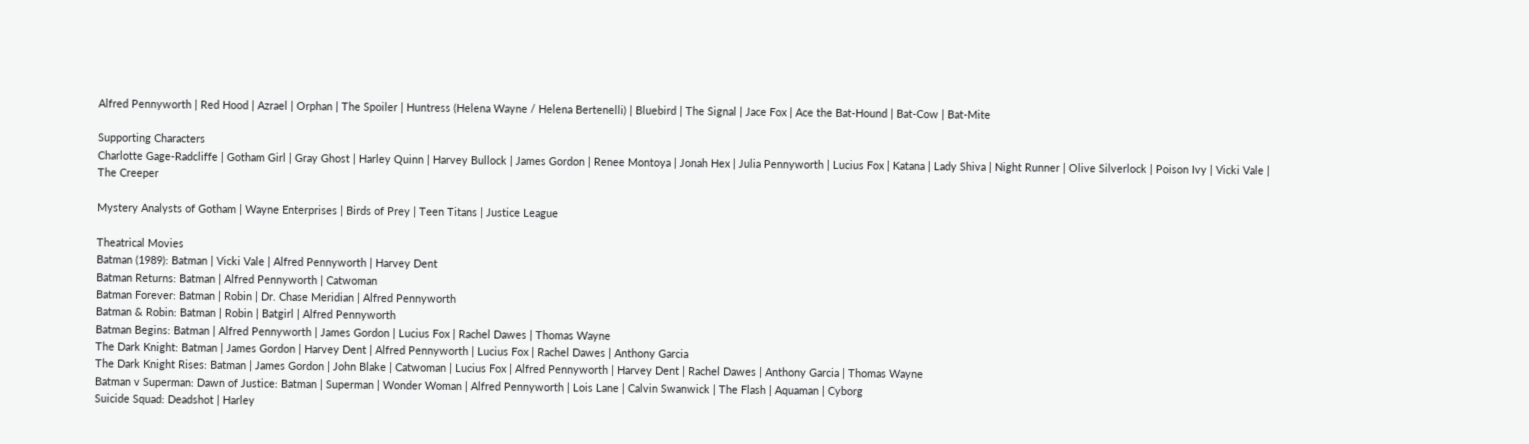Alfred Pennyworth | Red Hood | Azrael | Orphan | The Spoiler | Huntress (Helena Wayne / Helena Bertenelli) | Bluebird | The Signal | Jace Fox | Ace the Bat-Hound | Bat-Cow | Bat-Mite

Supporting Characters
Charlotte Gage-Radcliffe | Gotham Girl | Gray Ghost | Harley Quinn | Harvey Bullock | James Gordon | Renee Montoya | Jonah Hex | Julia Pennyworth | Lucius Fox | Katana | Lady Shiva | Night Runner | Olive Silverlock | Poison Ivy | Vicki Vale | The Creeper

Mystery Analysts of Gotham | Wayne Enterprises | Birds of Prey | Teen Titans | Justice League

Theatrical Movies
Batman (1989): Batman | Vicki Vale | Alfred Pennyworth | Harvey Dent
Batman Returns: Batman | Alfred Pennyworth | Catwoman
Batman Forever: Batman | Robin | Dr. Chase Meridian | Alfred Pennyworth
Batman & Robin: Batman | Robin | Batgirl | Alfred Pennyworth
Batman Begins: Batman | Alfred Pennyworth | James Gordon | Lucius Fox | Rachel Dawes | Thomas Wayne
The Dark Knight: Batman | James Gordon | Harvey Dent | Alfred Pennyworth | Lucius Fox | Rachel Dawes | Anthony Garcia
The Dark Knight Rises: Batman | James Gordon | John Blake | Catwoman | Lucius Fox | Alfred Pennyworth | Harvey Dent | Rachel Dawes | Anthony Garcia | Thomas Wayne
Batman v Superman: Dawn of Justice: Batman | Superman | Wonder Woman | Alfred Pennyworth | Lois Lane | Calvin Swanwick | The Flash | Aquaman | Cyborg
Suicide Squad: Deadshot | Harley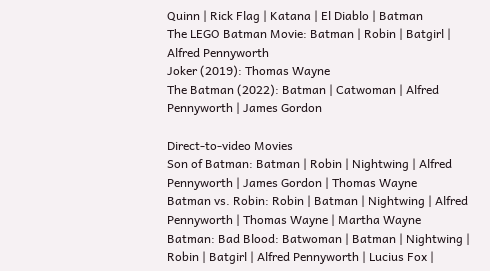Quinn | Rick Flag | Katana | El Diablo | Batman
The LEGO Batman Movie: Batman | Robin | Batgirl | Alfred Pennyworth
Joker (2019): Thomas Wayne
The Batman (2022): Batman | Catwoman | Alfred Pennyworth | James Gordon

Direct-to-video Movies
Son of Batman: Batman | Robin | Nightwing | Alfred Pennyworth | James Gordon | Thomas Wayne
Batman vs. Robin: Robin | Batman | Nightwing | Alfred Pennyworth | Thomas Wayne | Martha Wayne
Batman: Bad Blood: Batwoman | Batman | Nightwing | Robin | Batgirl | Alfred Pennyworth | Lucius Fox |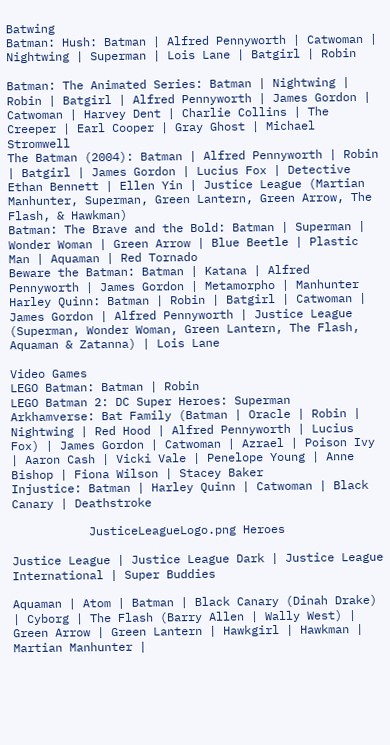Batwing
Batman: Hush: Batman | Alfred Pennyworth | Catwoman | Nightwing | Superman | Lois Lane | Batgirl | Robin

Batman: The Animated Series: Batman | Nightwing | Robin | Batgirl | Alfred Pennyworth | James Gordon | Catwoman | Harvey Dent | Charlie Collins | The Creeper | Earl Cooper | Gray Ghost | Michael Stromwell
The Batman (2004): Batman | Alfred Pennyworth | Robin | Batgirl | James Gordon | Lucius Fox | Detective Ethan Bennett | Ellen Yin | Justice League (Martian Manhunter, Superman, Green Lantern, Green Arrow, The Flash, & Hawkman)
Batman: The Brave and the Bold: Batman | Superman | Wonder Woman | Green Arrow | Blue Beetle | Plastic Man | Aquaman | Red Tornado
Beware the Batman: Batman | Katana | Alfred Pennyworth | James Gordon | Metamorpho | Manhunter
Harley Quinn: Batman | Robin | Batgirl | Catwoman | James Gordon | Alfred Pennyworth | Justice League (Superman, Wonder Woman, Green Lantern, The Flash, Aquaman & Zatanna) | Lois Lane

Video Games
LEGO Batman: Batman | Robin
LEGO Batman 2: DC Super Heroes: Superman
Arkhamverse: Bat Family (Batman | Oracle | Robin | Nightwing | Red Hood | Alfred Pennyworth | Lucius Fox) | James Gordon | Catwoman | Azrael | Poison Ivy | Aaron Cash | Vicki Vale | Penelope Young | Anne Bishop | Fiona Wilson | Stacey Baker
Injustice: Batman | Harley Quinn | Catwoman | Black Canary | Deathstroke

           JusticeLeagueLogo.png Heroes

Justice League | Justice League Dark | Justice League International | Super Buddies

Aquaman | Atom | Batman | Black Canary (Dinah Drake) | Cyborg | The Flash (Barry Allen | Wally West) | Green Arrow | Green Lantern | Hawkgirl | Hawkman | Martian Manhunter |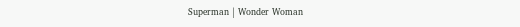Superman | Wonder Woman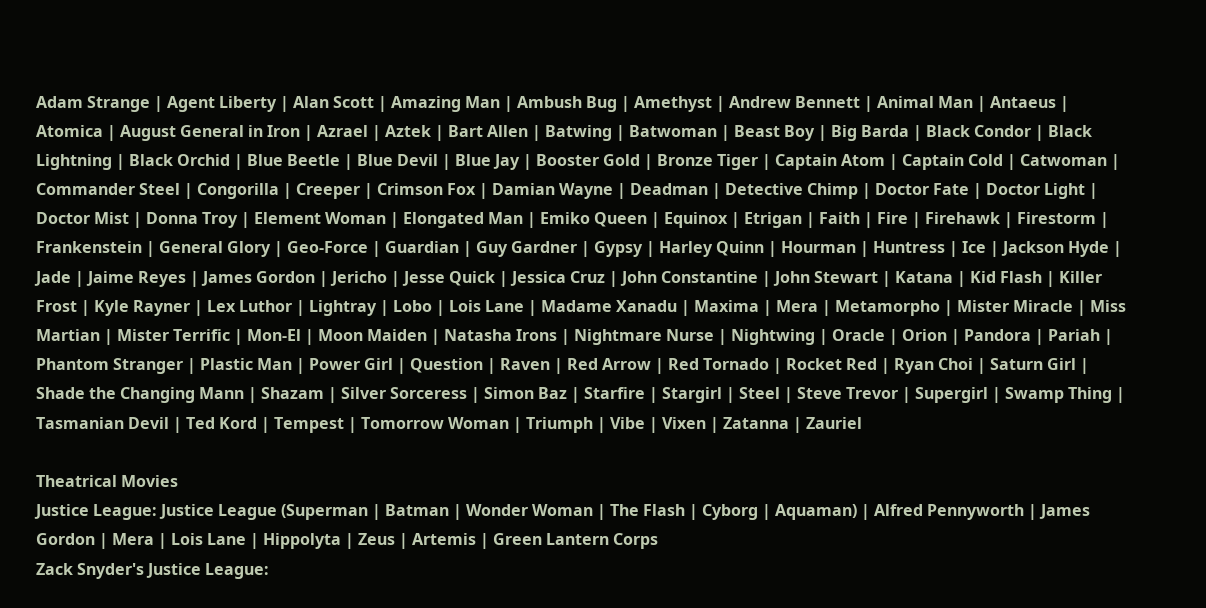Adam Strange | Agent Liberty | Alan Scott | Amazing Man | Ambush Bug | Amethyst | Andrew Bennett | Animal Man | Antaeus | Atomica | August General in Iron | Azrael | Aztek | Bart Allen | Batwing | Batwoman | Beast Boy | Big Barda | Black Condor | Black Lightning | Black Orchid | Blue Beetle | Blue Devil | Blue Jay | Booster Gold | Bronze Tiger | Captain Atom | Captain Cold | Catwoman | Commander Steel | Congorilla | Creeper | Crimson Fox | Damian Wayne | Deadman | Detective Chimp | Doctor Fate | Doctor Light | Doctor Mist | Donna Troy | Element Woman | Elongated Man | Emiko Queen | Equinox | Etrigan | Faith | Fire | Firehawk | Firestorm | Frankenstein | General Glory | Geo-Force | Guardian | Guy Gardner | Gypsy | Harley Quinn | Hourman | Huntress | Ice | Jackson Hyde | Jade | Jaime Reyes | James Gordon | Jericho | Jesse Quick | Jessica Cruz | John Constantine | John Stewart | Katana | Kid Flash | Killer Frost | Kyle Rayner | Lex Luthor | Lightray | Lobo | Lois Lane | Madame Xanadu | Maxima | Mera | Metamorpho | Mister Miracle | Miss Martian | Mister Terrific | Mon-El | Moon Maiden | Natasha Irons | Nightmare Nurse | Nightwing | Oracle | Orion | Pandora | Pariah | Phantom Stranger | Plastic Man | Power Girl | Question | Raven | Red Arrow | Red Tornado | Rocket Red | Ryan Choi | Saturn Girl | Shade the Changing Mann | Shazam | Silver Sorceress | Simon Baz | Starfire | Stargirl | Steel | Steve Trevor | Supergirl | Swamp Thing | Tasmanian Devil | Ted Kord | Tempest | Tomorrow Woman | Triumph | Vibe | Vixen | Zatanna | Zauriel

Theatrical Movies
Justice League: Justice League (Superman | Batman | Wonder Woman | The Flash | Cyborg | Aquaman) | Alfred Pennyworth | James Gordon | Mera | Lois Lane | Hippolyta | Zeus | Artemis | Green Lantern Corps
Zack Snyder's Justice League: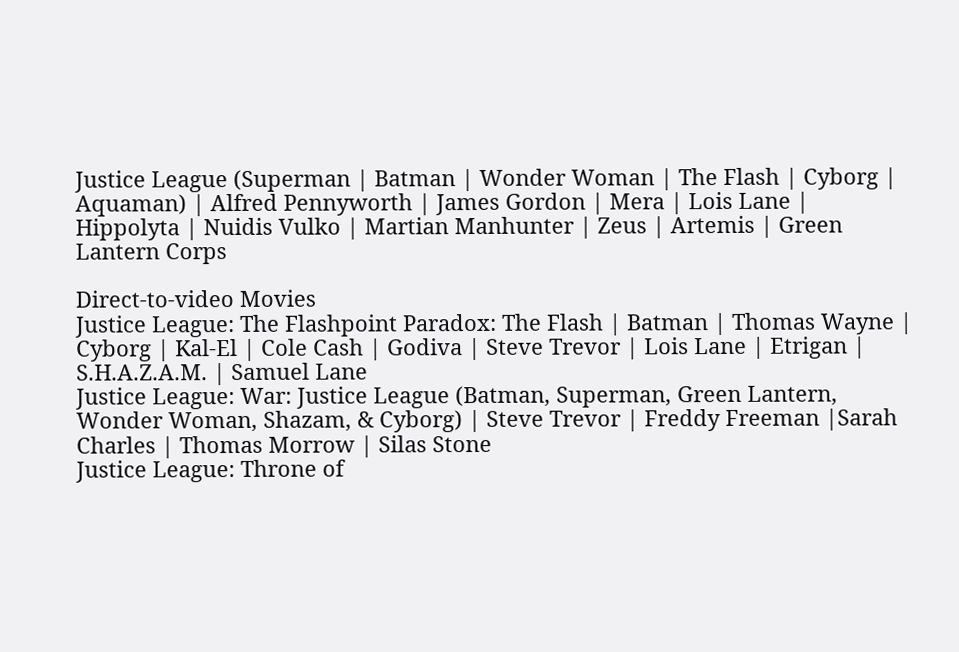Justice League (Superman | Batman | Wonder Woman | The Flash | Cyborg | Aquaman) | Alfred Pennyworth | James Gordon | Mera | Lois Lane | Hippolyta | Nuidis Vulko | Martian Manhunter | Zeus | Artemis | Green Lantern Corps

Direct-to-video Movies
Justice League: The Flashpoint Paradox: The Flash | Batman | Thomas Wayne | Cyborg | Kal-El | Cole Cash | Godiva | Steve Trevor | Lois Lane | Etrigan | S.H.A.Z.A.M. | Samuel Lane
Justice League: War: Justice League (Batman, Superman, Green Lantern, Wonder Woman, Shazam, & Cyborg) | Steve Trevor | Freddy Freeman |Sarah Charles | Thomas Morrow | Silas Stone
Justice League: Throne of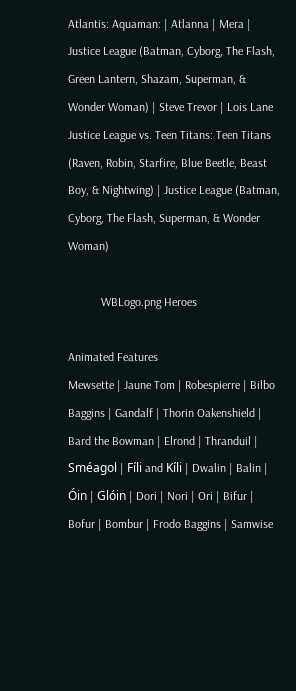Atlantis: Aquaman: | Atlanna | Mera | Justice League (Batman, Cyborg, The Flash, Green Lantern, Shazam, Superman, & Wonder Woman) | Steve Trevor | Lois Lane
Justice League vs. Teen Titans: Teen Titans (Raven, Robin, Starfire, Blue Beetle, Beast Boy, & Nightwing) | Justice League (Batman, Cyborg, The Flash, Superman, & Wonder Woman)

           WBLogo.png Heroes

Animated Features
Mewsette | Jaune Tom | Robespierre | Bilbo Baggins | Gandalf | Thorin Oakenshield | Bard the Bowman | Elrond | Thranduil | Sméagol | Fíli and Kíli | Dwalin | Balin | Óin | Glóin | Dori | Nori | Ori | Bifur | Bofur | Bombur | Frodo Baggins | Samwise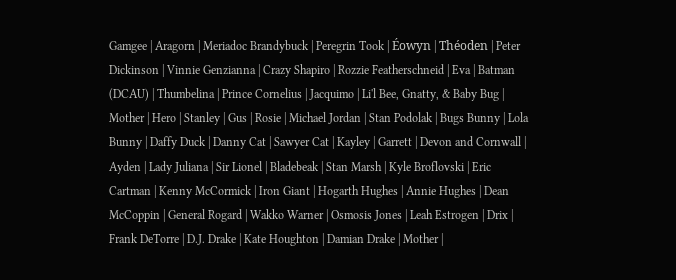Gamgee | Aragorn | Meriadoc Brandybuck | Peregrin Took | Éowyn | Théoden | Peter Dickinson | Vinnie Genzianna | Crazy Shapiro | Rozzie Featherschneid | Eva | Batman (DCAU) | Thumbelina | Prince Cornelius | Jacquimo | Li'l Bee, Gnatty, & Baby Bug | Mother | Hero | Stanley | Gus | Rosie | Michael Jordan | Stan Podolak | Bugs Bunny | Lola Bunny | Daffy Duck | Danny Cat | Sawyer Cat | Kayley | Garrett | Devon and Cornwall | Ayden | Lady Juliana | Sir Lionel | Bladebeak | Stan Marsh | Kyle Broflovski | Eric Cartman | Kenny McCormick | Iron Giant | Hogarth Hughes | Annie Hughes | Dean McCoppin | General Rogard | Wakko Warner | Osmosis Jones | Leah Estrogen | Drix | Frank DeTorre | D.J. Drake | Kate Houghton | Damian Drake | Mother |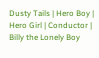Dusty Tails | Hero Boy | Hero Girl | Conductor | Billy the Lonely Boy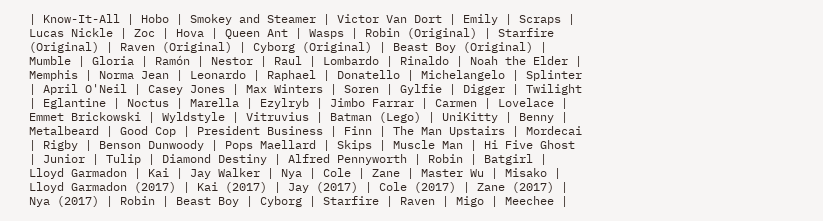| Know-It-All | Hobo | Smokey and Steamer | Victor Van Dort | Emily | Scraps | Lucas Nickle | Zoc | Hova | Queen Ant | Wasps | Robin (Original) | Starfire (Original) | Raven (Original) | Cyborg (Original) | Beast Boy (Original) | Mumble | Gloria | Ramón | Nestor | Raul | Lombardo | Rinaldo | Noah the Elder | Memphis | Norma Jean | Leonardo | Raphael | Donatello | Michelangelo | Splinter | April O'Neil | Casey Jones | Max Winters | Soren | Gylfie | Digger | Twilight | Eglantine | Noctus | Marella | Ezylryb | Jimbo Farrar | Carmen | Lovelace | Emmet Brickowski | Wyldstyle | Vitruvius | Batman (Lego) | UniKitty | Benny | Metalbeard | Good Cop | President Business | Finn | The Man Upstairs | Mordecai | Rigby | Benson Dunwoody | Pops Maellard | Skips | Muscle Man | Hi Five Ghost | Junior | Tulip | Diamond Destiny | Alfred Pennyworth | Robin | Batgirl | Lloyd Garmadon | Kai | Jay Walker | Nya | Cole | Zane | Master Wu | Misako | Lloyd Garmadon (2017) | Kai (2017) | Jay (2017) | Cole (2017) | Zane (2017) | Nya (2017) | Robin | Beast Boy | Cyborg | Starfire | Raven | Migo | Meechee |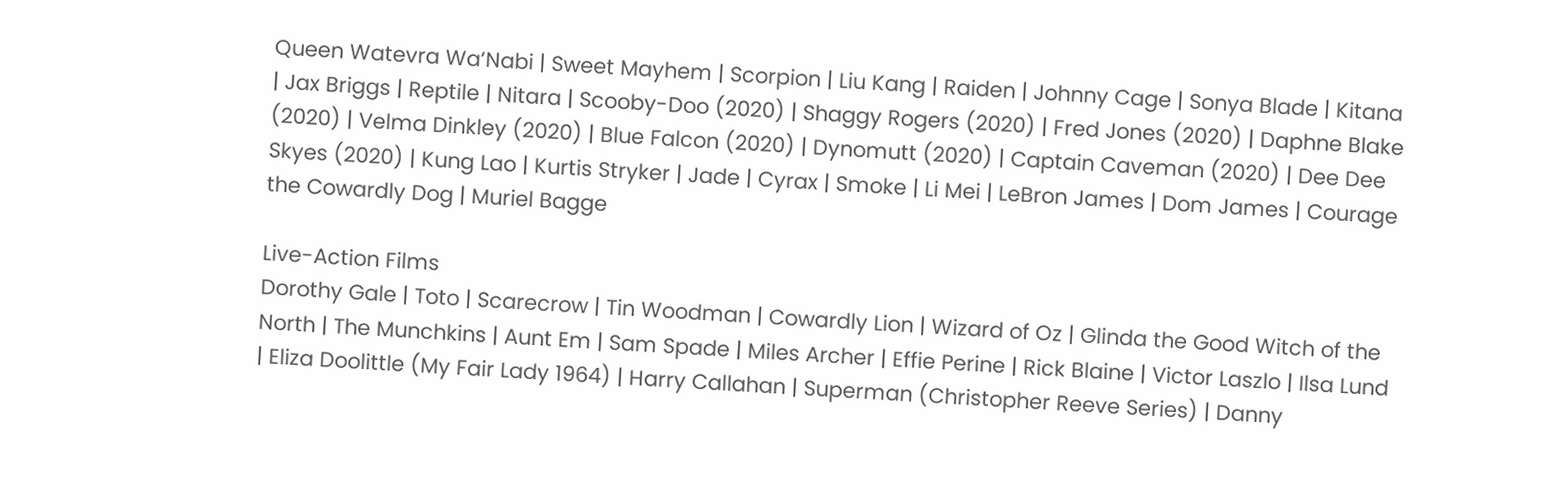Queen Watevra Wa’Nabi | Sweet Mayhem | Scorpion | Liu Kang | Raiden | Johnny Cage | Sonya Blade | Kitana | Jax Briggs | Reptile | Nitara | Scooby-Doo (2020) | Shaggy Rogers (2020) | Fred Jones (2020) | Daphne Blake (2020) | Velma Dinkley (2020) | Blue Falcon (2020) | Dynomutt (2020) | Captain Caveman (2020) | Dee Dee Skyes (2020) | Kung Lao | Kurtis Stryker | Jade | Cyrax | Smoke | Li Mei | LeBron James | Dom James | Courage the Cowardly Dog | Muriel Bagge

Live-Action Films
Dorothy Gale | Toto | Scarecrow | Tin Woodman | Cowardly Lion | Wizard of Oz | Glinda the Good Witch of the North | The Munchkins | Aunt Em | Sam Spade | Miles Archer | Effie Perine | Rick Blaine | Victor Laszlo | Ilsa Lund | Eliza Doolittle (My Fair Lady 1964) | Harry Callahan | Superman (Christopher Reeve Series) | Danny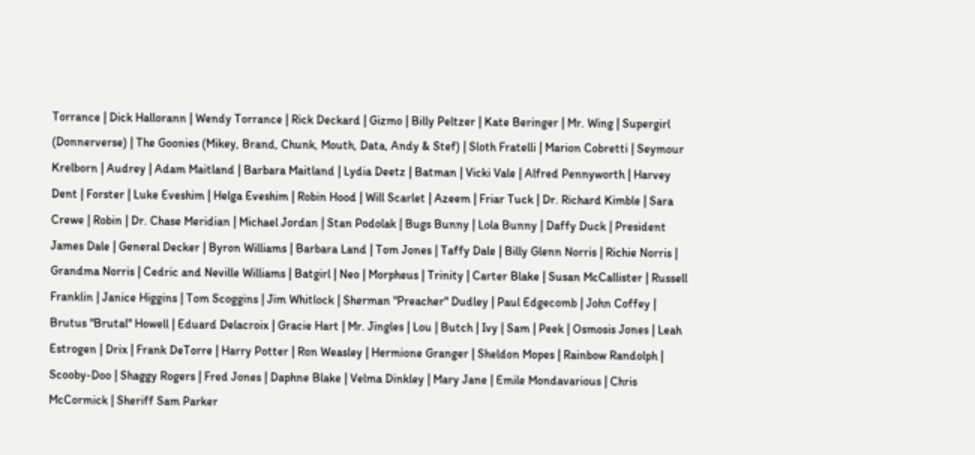Torrance | Dick Hallorann | Wendy Torrance | Rick Deckard | Gizmo | Billy Peltzer | Kate Beringer | Mr. Wing | Supergirl (Donnerverse) | The Goonies (Mikey, Brand, Chunk, Mouth, Data, Andy & Stef) | Sloth Fratelli | Marion Cobretti | Seymour Krelborn | Audrey | Adam Maitland | Barbara Maitland | Lydia Deetz | Batman | Vicki Vale | Alfred Pennyworth | Harvey Dent | Forster | Luke Eveshim | Helga Eveshim | Robin Hood | Will Scarlet | Azeem | Friar Tuck | Dr. Richard Kimble | Sara Crewe | Robin | Dr. Chase Meridian | Michael Jordan | Stan Podolak | Bugs Bunny | Lola Bunny | Daffy Duck | President James Dale | General Decker | Byron Williams | Barbara Land | Tom Jones | Taffy Dale | Billy Glenn Norris | Richie Norris | Grandma Norris | Cedric and Neville Williams | Batgirl | Neo | Morpheus | Trinity | Carter Blake | Susan McCallister | Russell Franklin | Janice Higgins | Tom Scoggins | Jim Whitlock | Sherman "Preacher" Dudley | Paul Edgecomb | John Coffey | Brutus "Brutal" Howell | Eduard Delacroix | Gracie Hart | Mr. Jingles | Lou | Butch | Ivy | Sam | Peek | Osmosis Jones | Leah Estrogen | Drix | Frank DeTorre | Harry Potter | Ron Weasley | Hermione Granger | Sheldon Mopes | Rainbow Randolph | Scooby-Doo | Shaggy Rogers | Fred Jones | Daphne Blake | Velma Dinkley | Mary Jane | Emile Mondavarious | Chris McCormick | Sheriff Sam Parker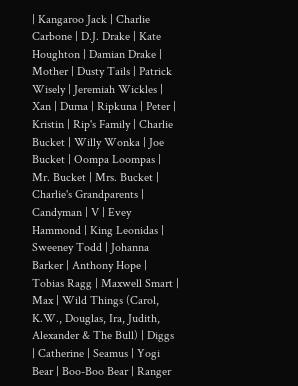| Kangaroo Jack | Charlie Carbone | D.J. Drake | Kate Houghton | Damian Drake | Mother | Dusty Tails | Patrick Wisely | Jeremiah Wickles | Xan | Duma | Ripkuna | Peter | Kristin | Rip's Family | Charlie Bucket | Willy Wonka | Joe Bucket | Oompa Loompas | Mr. Bucket | Mrs. Bucket | Charlie's Grandparents | Candyman | V | Evey Hammond | King Leonidas | Sweeney Todd | Johanna Barker | Anthony Hope | Tobias Ragg | Maxwell Smart | Max | Wild Things (Carol, K.W., Douglas, Ira, Judith, Alexander & The Bull) | Diggs | Catherine | Seamus | Yogi Bear | Boo-Boo Bear | Ranger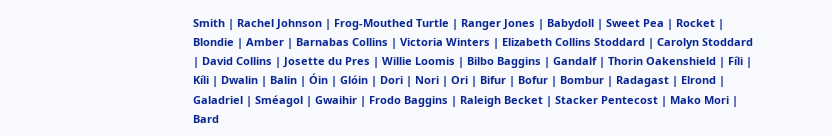Smith | Rachel Johnson | Frog-Mouthed Turtle | Ranger Jones | Babydoll | Sweet Pea | Rocket | Blondie | Amber | Barnabas Collins | Victoria Winters | Elizabeth Collins Stoddard | Carolyn Stoddard | David Collins | Josette du Pres | Willie Loomis | Bilbo Baggins | Gandalf | Thorin Oakenshield | Fíli | Kíli | Dwalin | Balin | Óin | Glóin | Dori | Nori | Ori | Bifur | Bofur | Bombur | Radagast | Elrond | Galadriel | Sméagol | Gwaihir | Frodo Baggins | Raleigh Becket | Stacker Pentecost | Mako Mori | Bard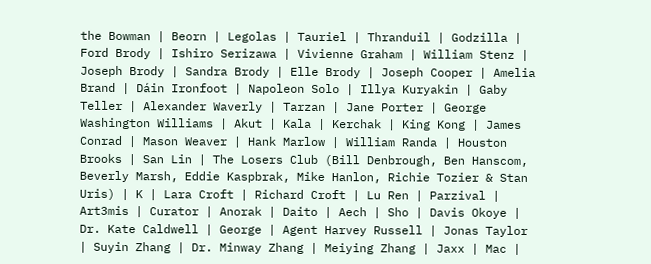the Bowman | Beorn | Legolas | Tauriel | Thranduil | Godzilla | Ford Brody | Ishiro Serizawa | Vivienne Graham | William Stenz | Joseph Brody | Sandra Brody | Elle Brody | Joseph Cooper | Amelia Brand | Dáin Ironfoot | Napoleon Solo | Illya Kuryakin | Gaby Teller | Alexander Waverly | Tarzan | Jane Porter | George Washington Williams | Akut | Kala | Kerchak | King Kong | James Conrad | Mason Weaver | Hank Marlow | William Randa | Houston Brooks | San Lin | The Losers Club (Bill Denbrough, Ben Hanscom, Beverly Marsh, Eddie Kaspbrak, Mike Hanlon, Richie Tozier & Stan Uris) | K | Lara Croft | Richard Croft | Lu Ren | Parzival | Art3mis | Curator | Anorak | Daito | Aech | Sho | Davis Okoye | Dr. Kate Caldwell | George | Agent Harvey Russell | Jonas Taylor | Suyin Zhang | Dr. Minway Zhang | Meiying Zhang | Jaxx | Mac |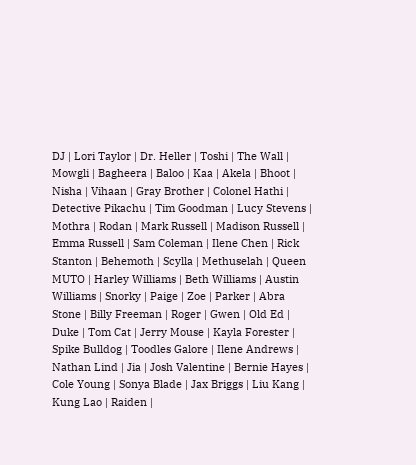DJ | Lori Taylor | Dr. Heller | Toshi | The Wall | Mowgli | Bagheera | Baloo | Kaa | Akela | Bhoot | Nisha | Vihaan | Gray Brother | Colonel Hathi | Detective Pikachu | Tim Goodman | Lucy Stevens | Mothra | Rodan | Mark Russell | Madison Russell | Emma Russell | Sam Coleman | Ilene Chen | Rick Stanton | Behemoth | Scylla | Methuselah | Queen MUTO | Harley Williams | Beth Williams | Austin Williams | Snorky | Paige | Zoe | Parker | Abra Stone | Billy Freeman | Roger | Gwen | Old Ed | Duke | Tom Cat | Jerry Mouse | Kayla Forester | Spike Bulldog | Toodles Galore | Ilene Andrews | Nathan Lind | Jia | Josh Valentine | Bernie Hayes | Cole Young | Sonya Blade | Jax Briggs | Liu Kang | Kung Lao | Raiden |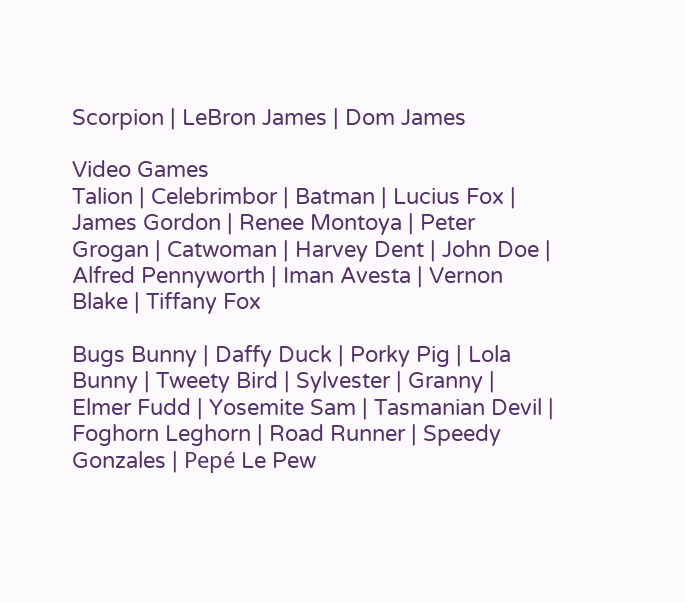Scorpion | LeBron James | Dom James

Video Games
Talion | Celebrimbor | Batman | Lucius Fox | James Gordon | Renee Montoya | Peter Grogan | Catwoman | Harvey Dent | John Doe | Alfred Pennyworth | Iman Avesta | Vernon Blake | Tiffany Fox

Bugs Bunny | Daffy Duck | Porky Pig | Lola Bunny | Tweety Bird | Sylvester | Granny | Elmer Fudd | Yosemite Sam | Tasmanian Devil | Foghorn Leghorn | Road Runner | Speedy Gonzales | Pepé Le Pew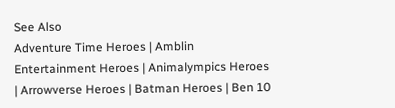See Also
Adventure Time Heroes | Amblin Entertainment Heroes | Animalympics Heroes | Arrowverse Heroes | Batman Heroes | Ben 10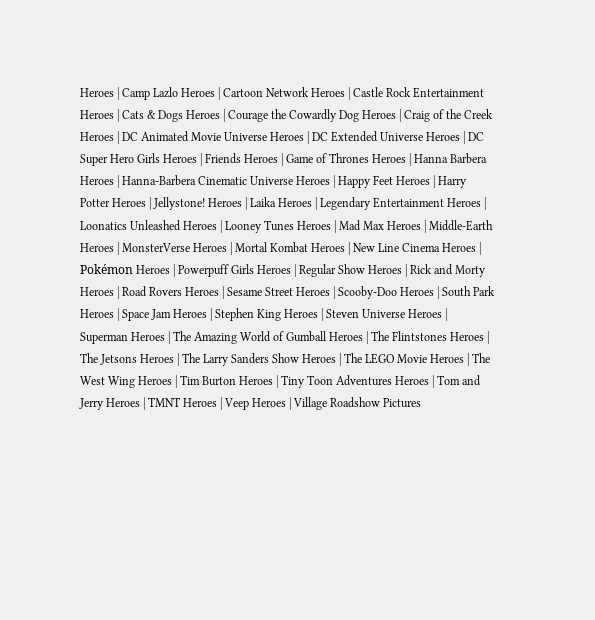Heroes | Camp Lazlo Heroes | Cartoon Network Heroes | Castle Rock Entertainment Heroes | Cats & Dogs Heroes | Courage the Cowardly Dog Heroes | Craig of the Creek Heroes | DC Animated Movie Universe Heroes | DC Extended Universe Heroes | DC Super Hero Girls Heroes | Friends Heroes | Game of Thrones Heroes | Hanna Barbera Heroes | Hanna-Barbera Cinematic Universe Heroes | Happy Feet Heroes | Harry Potter Heroes | Jellystone! Heroes | Laika Heroes | Legendary Entertainment Heroes | Loonatics Unleashed Heroes | Looney Tunes Heroes | Mad Max Heroes | Middle-Earth Heroes | MonsterVerse Heroes | Mortal Kombat Heroes | New Line Cinema Heroes | Pokémon Heroes | Powerpuff Girls Heroes | Regular Show Heroes | Rick and Morty Heroes | Road Rovers Heroes | Sesame Street Heroes | Scooby-Doo Heroes | South Park Heroes | Space Jam Heroes | Stephen King Heroes | Steven Universe Heroes | Superman Heroes | The Amazing World of Gumball Heroes | The Flintstones Heroes | The Jetsons Heroes | The Larry Sanders Show Heroes | The LEGO Movie Heroes | The West Wing Heroes | Tim Burton Heroes | Tiny Toon Adventures Heroes | Tom and Jerry Heroes | TMNT Heroes | Veep Heroes | Village Roadshow Pictures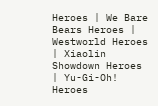Heroes | We Bare Bears Heroes | Westworld Heroes | Xiaolin Showdown Heroes | Yu-Gi-Oh! Heroes